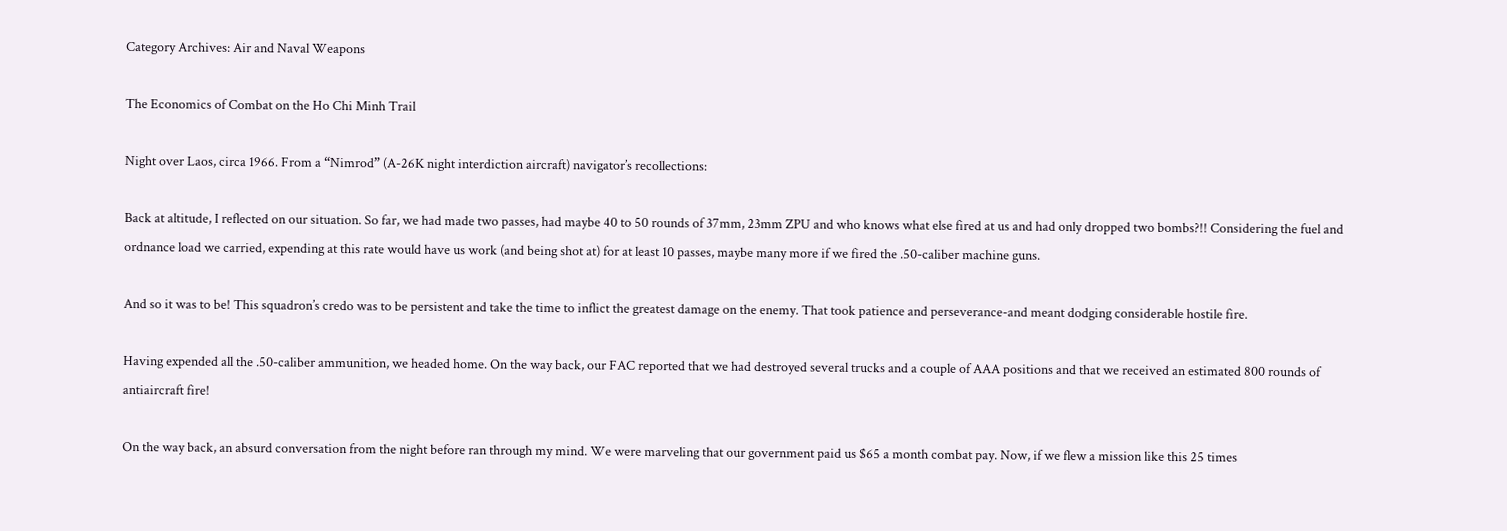Category Archives: Air and Naval Weapons

The Economics of Combat on the Ho Chi Minh Trail

Night over Laos, circa 1966. From a “Nimrod” (A-26K night interdiction aircraft) navigator’s recollections:

Back at altitude, I reflected on our situation. So far, we had made two passes, had maybe 40 to 50 rounds of 37mm, 23mm ZPU and who knows what else fired at us and had only dropped two bombs?!! Considering the fuel and ordnance load we carried, expending at this rate would have us work (and being shot at) for at least 10 passes, maybe many more if we fired the .50-caliber machine guns.

And so it was to be! This squadron’s credo was to be persistent and take the time to inflict the greatest damage on the enemy. That took patience and perseverance-and meant dodging considerable hostile fire.

Having expended all the .50-caliber ammunition, we headed home. On the way back, our FAC reported that we had destroyed several trucks and a couple of AAA positions and that we received an estimated 800 rounds of antiaircraft fire!

On the way back, an absurd conversation from the night before ran through my mind. We were marveling that our government paid us $65 a month combat pay. Now, if we flew a mission like this 25 times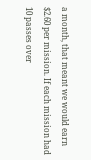a month, that meant we would earn $2.60 per mission. If each mission had 10 passes over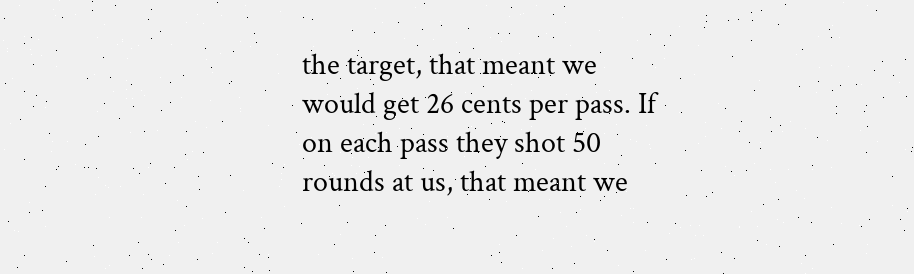the target, that meant we would get 26 cents per pass. If on each pass they shot 50 rounds at us, that meant we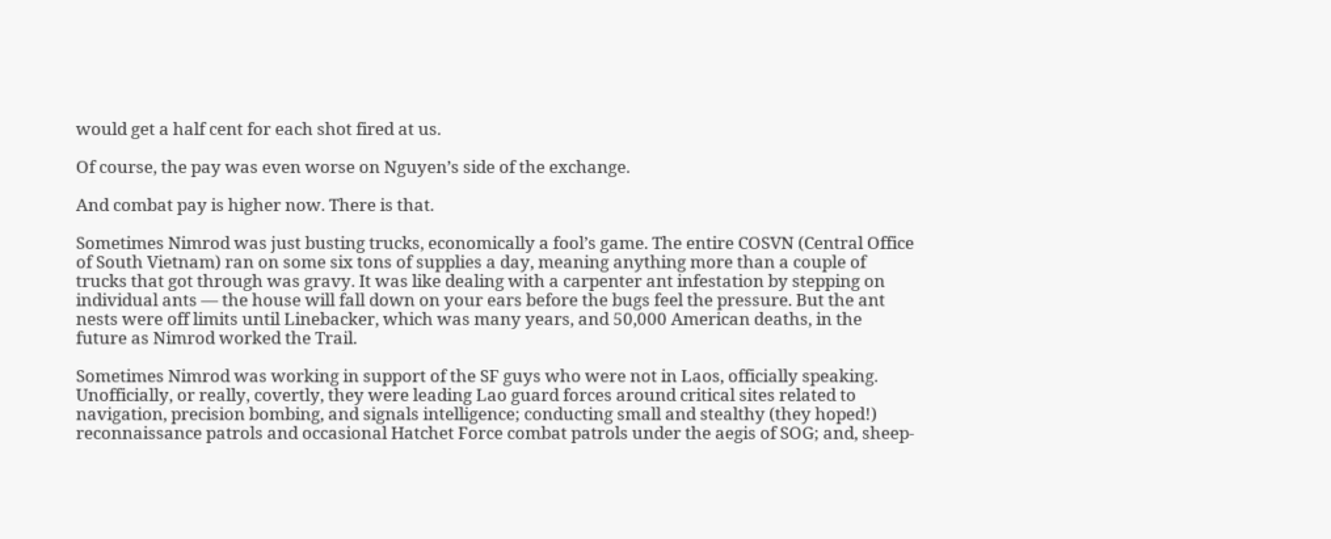would get a half cent for each shot fired at us.

Of course, the pay was even worse on Nguyen’s side of the exchange.

And combat pay is higher now. There is that.

Sometimes Nimrod was just busting trucks, economically a fool’s game. The entire COSVN (Central Office of South Vietnam) ran on some six tons of supplies a day, meaning anything more than a couple of trucks that got through was gravy. It was like dealing with a carpenter ant infestation by stepping on individual ants — the house will fall down on your ears before the bugs feel the pressure. But the ant nests were off limits until Linebacker, which was many years, and 50,000 American deaths, in the future as Nimrod worked the Trail.

Sometimes Nimrod was working in support of the SF guys who were not in Laos, officially speaking. Unofficially, or really, covertly, they were leading Lao guard forces around critical sites related to navigation, precision bombing, and signals intelligence; conducting small and stealthy (they hoped!) reconnaissance patrols and occasional Hatchet Force combat patrols under the aegis of SOG; and, sheep-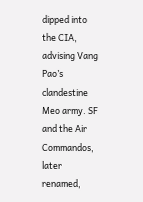dipped into the CIA, advising Vang Pao’s clandestine Meo army. SF and the Air Commandos, later renamed,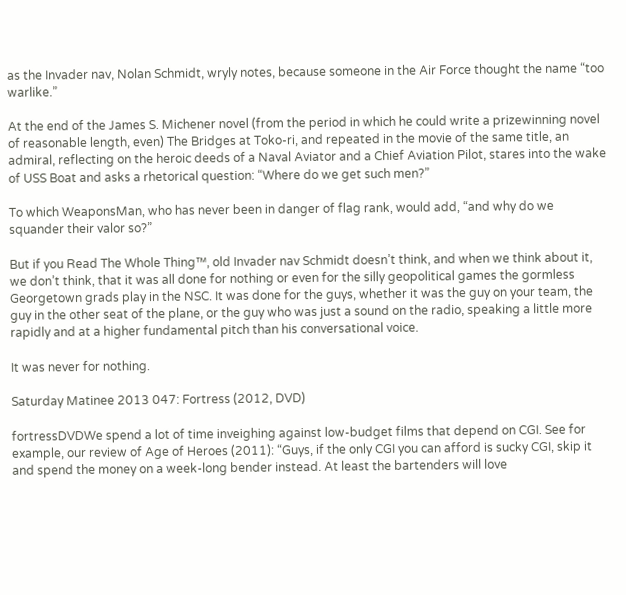as the Invader nav, Nolan Schmidt, wryly notes, because someone in the Air Force thought the name “too warlike.”

At the end of the James S. Michener novel (from the period in which he could write a prizewinning novel of reasonable length, even) The Bridges at Toko-ri, and repeated in the movie of the same title, an admiral, reflecting on the heroic deeds of a Naval Aviator and a Chief Aviation Pilot, stares into the wake of USS Boat and asks a rhetorical question: “Where do we get such men?”

To which WeaponsMan, who has never been in danger of flag rank, would add, “and why do we squander their valor so?”

But if you Read The Whole Thing™, old Invader nav Schmidt doesn’t think, and when we think about it, we don’t think, that it was all done for nothing or even for the silly geopolitical games the gormless Georgetown grads play in the NSC. It was done for the guys, whether it was the guy on your team, the guy in the other seat of the plane, or the guy who was just a sound on the radio, speaking a little more rapidly and at a higher fundamental pitch than his conversational voice.

It was never for nothing.

Saturday Matinee 2013 047: Fortress (2012, DVD)

fortressDVDWe spend a lot of time inveighing against low-budget films that depend on CGI. See for example, our review of Age of Heroes (2011): “Guys, if the only CGI you can afford is sucky CGI, skip it and spend the money on a week-long bender instead. At least the bartenders will love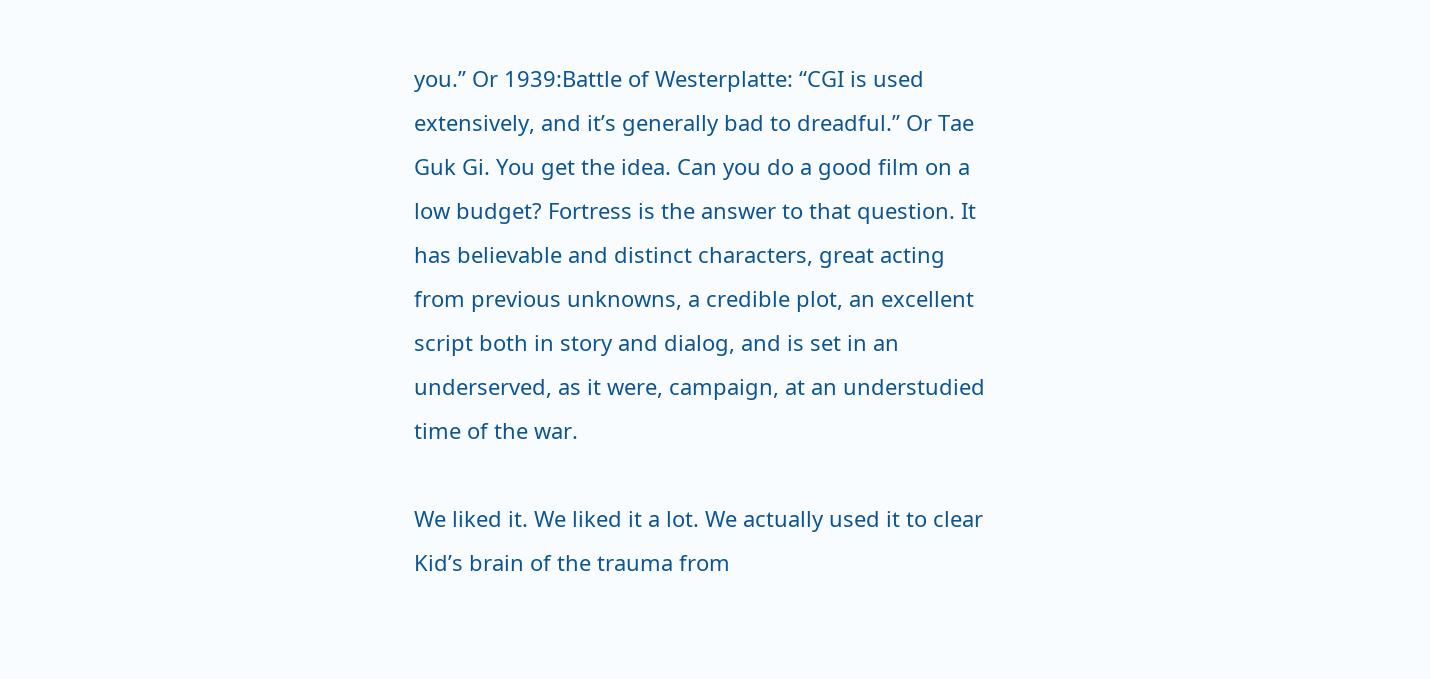you.” Or 1939:Battle of Westerplatte: “CGI is used extensively, and it’s generally bad to dreadful.” Or Tae Guk Gi. You get the idea. Can you do a good film on a low budget? Fortress is the answer to that question. It has believable and distinct characters, great acting from previous unknowns, a credible plot, an excellent script both in story and dialog, and is set in an underserved, as it were, campaign, at an understudied time of the war.

We liked it. We liked it a lot. We actually used it to clear Kid’s brain of the trauma from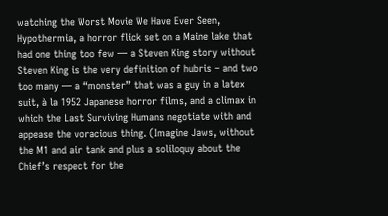watching the Worst Movie We Have Ever Seen, Hypothermia, a horror flick set on a Maine lake that had one thing too few — a Steven King story without Steven King is the very definition of hubris – and two too many — a “monster” that was a guy in a latex suit, à la 1952 Japanese horror films, and a climax in which the Last Surviving Humans negotiate with and appease the voracious thing. (Imagine Jaws, without the M1 and air tank and plus a soliloquy about the Chief’s respect for the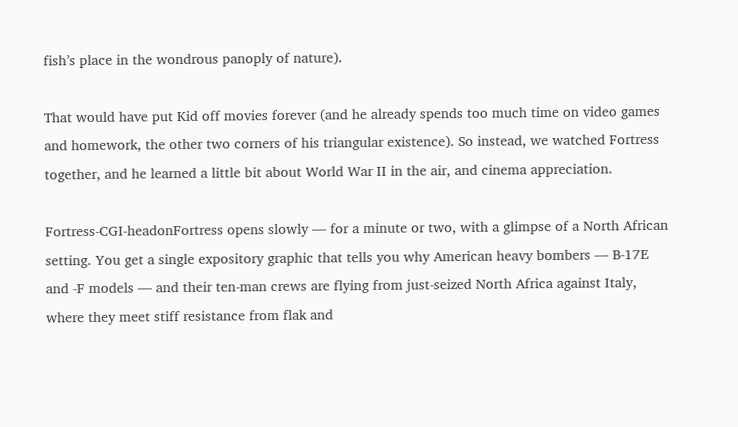fish’s place in the wondrous panoply of nature).

That would have put Kid off movies forever (and he already spends too much time on video games and homework, the other two corners of his triangular existence). So instead, we watched Fortress together, and he learned a little bit about World War II in the air, and cinema appreciation.

Fortress-CGI-headonFortress opens slowly — for a minute or two, with a glimpse of a North African setting. You get a single expository graphic that tells you why American heavy bombers — B-17E and -F models — and their ten-man crews are flying from just-seized North Africa against Italy, where they meet stiff resistance from flak and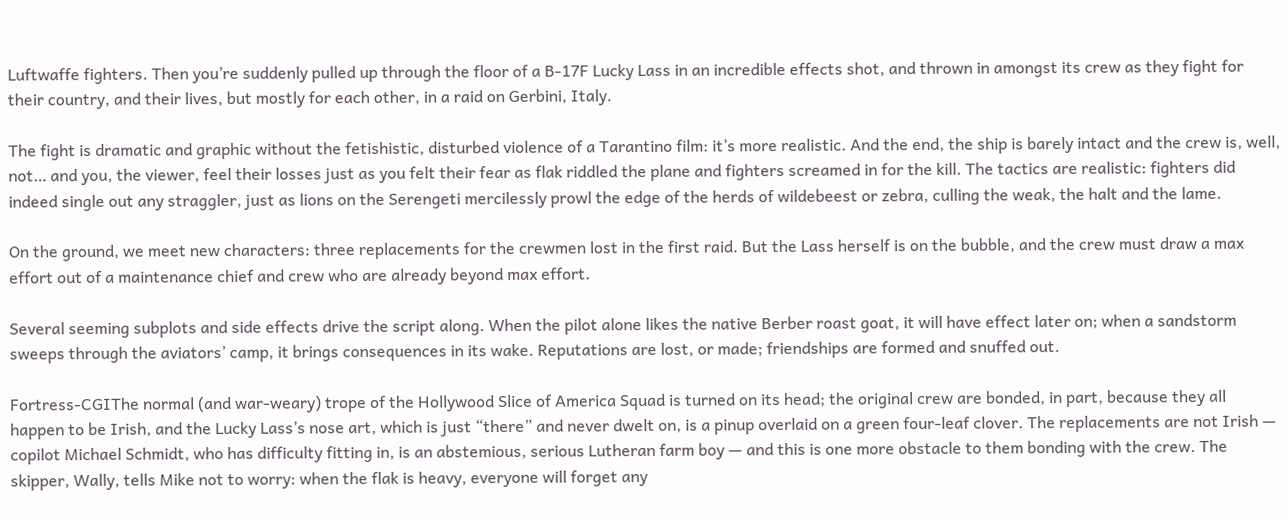Luftwaffe fighters. Then you’re suddenly pulled up through the floor of a B-17F Lucky Lass in an incredible effects shot, and thrown in amongst its crew as they fight for their country, and their lives, but mostly for each other, in a raid on Gerbini, Italy.

The fight is dramatic and graphic without the fetishistic, disturbed violence of a Tarantino film: it’s more realistic. And the end, the ship is barely intact and the crew is, well, not… and you, the viewer, feel their losses just as you felt their fear as flak riddled the plane and fighters screamed in for the kill. The tactics are realistic: fighters did indeed single out any straggler, just as lions on the Serengeti mercilessly prowl the edge of the herds of wildebeest or zebra, culling the weak, the halt and the lame.

On the ground, we meet new characters: three replacements for the crewmen lost in the first raid. But the Lass herself is on the bubble, and the crew must draw a max effort out of a maintenance chief and crew who are already beyond max effort.

Several seeming subplots and side effects drive the script along. When the pilot alone likes the native Berber roast goat, it will have effect later on; when a sandstorm sweeps through the aviators’ camp, it brings consequences in its wake. Reputations are lost, or made; friendships are formed and snuffed out.

Fortress-CGIThe normal (and war-weary) trope of the Hollywood Slice of America Squad is turned on its head; the original crew are bonded, in part, because they all happen to be Irish, and the Lucky Lass’s nose art, which is just “there” and never dwelt on, is a pinup overlaid on a green four-leaf clover. The replacements are not Irish — copilot Michael Schmidt, who has difficulty fitting in, is an abstemious, serious Lutheran farm boy — and this is one more obstacle to them bonding with the crew. The skipper, Wally, tells Mike not to worry: when the flak is heavy, everyone will forget any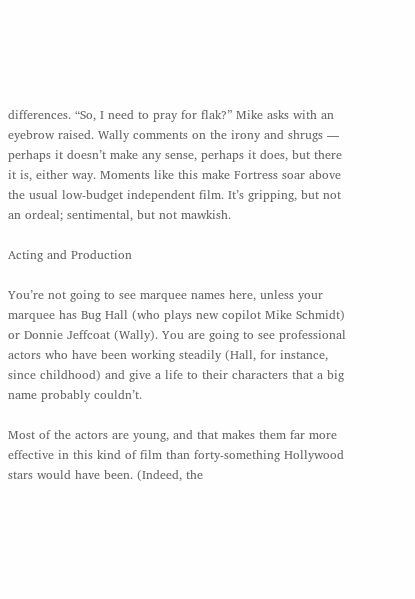differences. “So, I need to pray for flak?” Mike asks with an eyebrow raised. Wally comments on the irony and shrugs — perhaps it doesn’t make any sense, perhaps it does, but there it is, either way. Moments like this make Fortress soar above the usual low-budget independent film. It’s gripping, but not an ordeal; sentimental, but not mawkish.

Acting and Production

You’re not going to see marquee names here, unless your marquee has Bug Hall (who plays new copilot Mike Schmidt) or Donnie Jeffcoat (Wally). You are going to see professional actors who have been working steadily (Hall, for instance, since childhood) and give a life to their characters that a big name probably couldn’t.

Most of the actors are young, and that makes them far more effective in this kind of film than forty-something Hollywood stars would have been. (Indeed, the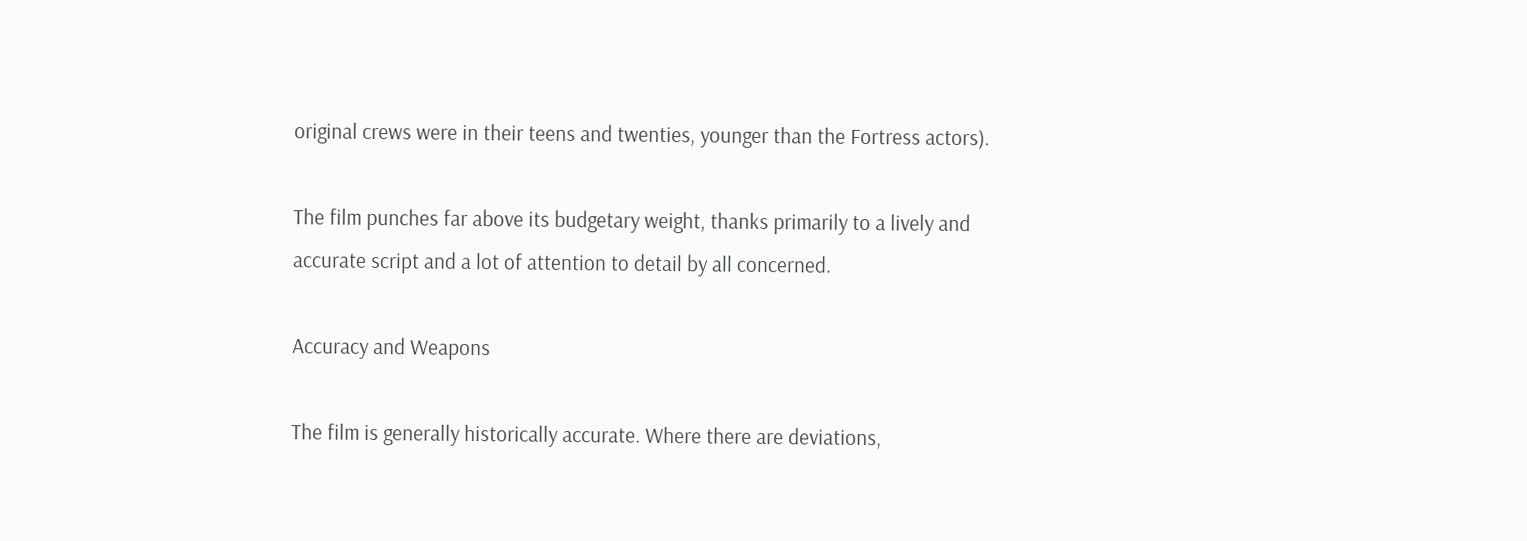original crews were in their teens and twenties, younger than the Fortress actors).

The film punches far above its budgetary weight, thanks primarily to a lively and accurate script and a lot of attention to detail by all concerned.

Accuracy and Weapons

The film is generally historically accurate. Where there are deviations,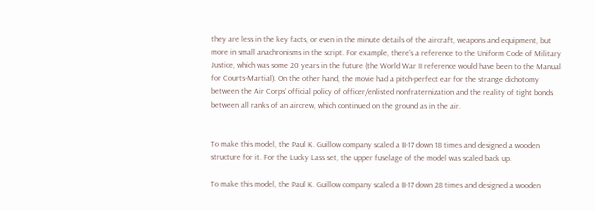they are less in the key facts, or even in the minute details of the aircraft, weapons and equipment, but more in small anachronisms in the script. For example, there’s a reference to the Uniform Code of Military Justice, which was some 20 years in the future (the World War II reference would have been to the Manual for Courts-Martial). On the other hand, the movie had a pitch-perfect ear for the strange dichotomy between the Air Corps’ official policy of officer/enlisted nonfraternization and the reality of tight bonds between all ranks of an aircrew, which continued on the ground as in the air.


To make this model, the Paul K. Guillow company scaled a B-17 down 18 times and designed a wooden structure for it. For the Lucky Lass set, the upper fuselage of the model was scaled back up.

To make this model, the Paul K. Guillow company scaled a B-17 down 28 times and designed a wooden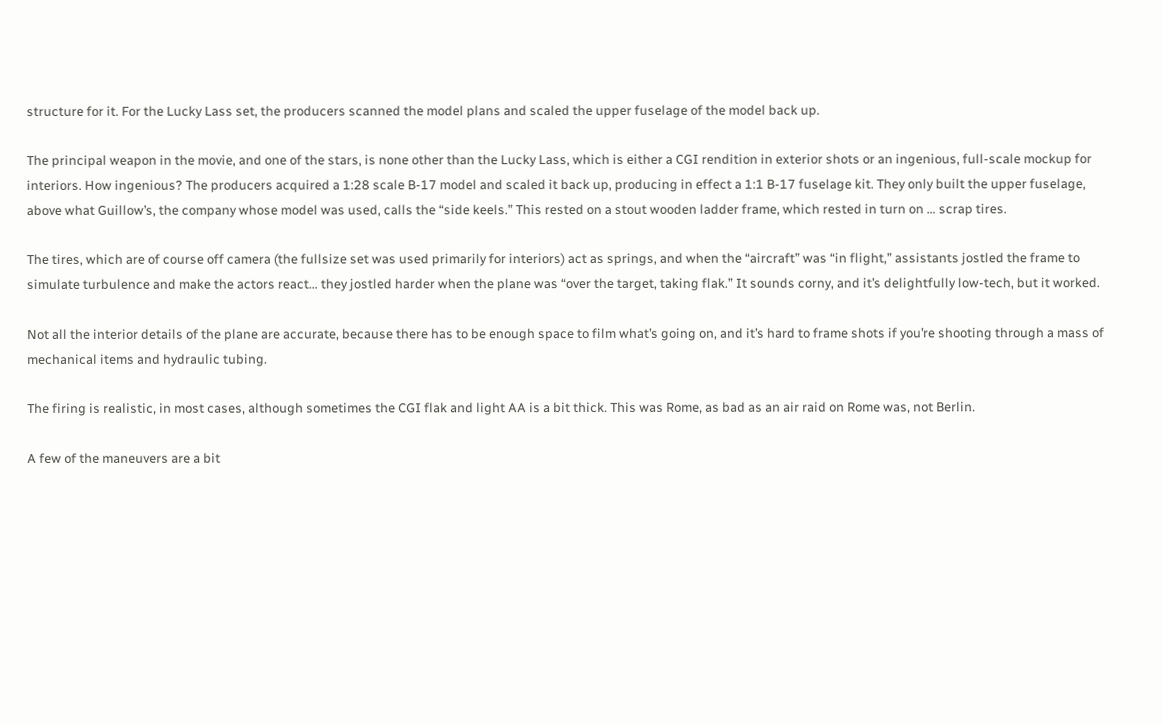structure for it. For the Lucky Lass set, the producers scanned the model plans and scaled the upper fuselage of the model back up.

The principal weapon in the movie, and one of the stars, is none other than the Lucky Lass, which is either a CGI rendition in exterior shots or an ingenious, full-scale mockup for interiors. How ingenious? The producers acquired a 1:28 scale B-17 model and scaled it back up, producing in effect a 1:1 B-17 fuselage kit. They only built the upper fuselage, above what Guillow’s, the company whose model was used, calls the “side keels.” This rested on a stout wooden ladder frame, which rested in turn on … scrap tires.

The tires, which are of course off camera (the fullsize set was used primarily for interiors) act as springs, and when the “aircraft” was “in flight,” assistants jostled the frame to simulate turbulence and make the actors react… they jostled harder when the plane was “over the target, taking flak.” It sounds corny, and it’s delightfully low-tech, but it worked.

Not all the interior details of the plane are accurate, because there has to be enough space to film what’s going on, and it’s hard to frame shots if you’re shooting through a mass of mechanical items and hydraulic tubing.

The firing is realistic, in most cases, although sometimes the CGI flak and light AA is a bit thick. This was Rome, as bad as an air raid on Rome was, not Berlin.

A few of the maneuvers are a bit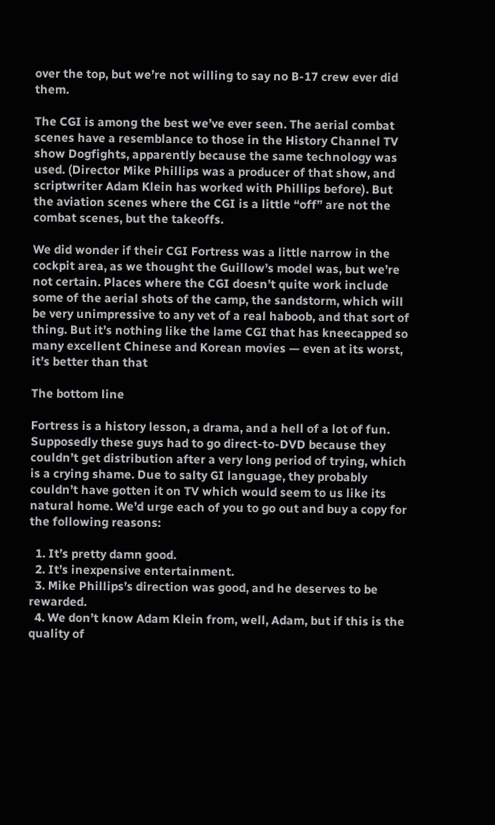over the top, but we’re not willing to say no B-17 crew ever did them.

The CGI is among the best we’ve ever seen. The aerial combat scenes have a resemblance to those in the History Channel TV show Dogfights, apparently because the same technology was used. (Director Mike Phillips was a producer of that show, and scriptwriter Adam Klein has worked with Phillips before). But the aviation scenes where the CGI is a little “off” are not the combat scenes, but the takeoffs.

We did wonder if their CGI Fortress was a little narrow in the cockpit area, as we thought the Guillow’s model was, but we’re not certain. Places where the CGI doesn’t quite work include some of the aerial shots of the camp, the sandstorm, which will be very unimpressive to any vet of a real haboob, and that sort of thing. But it’s nothing like the lame CGI that has kneecapped so many excellent Chinese and Korean movies — even at its worst, it’s better than that

The bottom line

Fortress is a history lesson, a drama, and a hell of a lot of fun. Supposedly these guys had to go direct-to-DVD because they couldn’t get distribution after a very long period of trying, which is a crying shame. Due to salty GI language, they probably couldn’t have gotten it on TV which would seem to us like its natural home. We’d urge each of you to go out and buy a copy for the following reasons:

  1. It’s pretty damn good.
  2. It’s inexpensive entertainment.
  3. Mike Phillips’s direction was good, and he deserves to be rewarded.
  4. We don’t know Adam Klein from, well, Adam, but if this is the quality of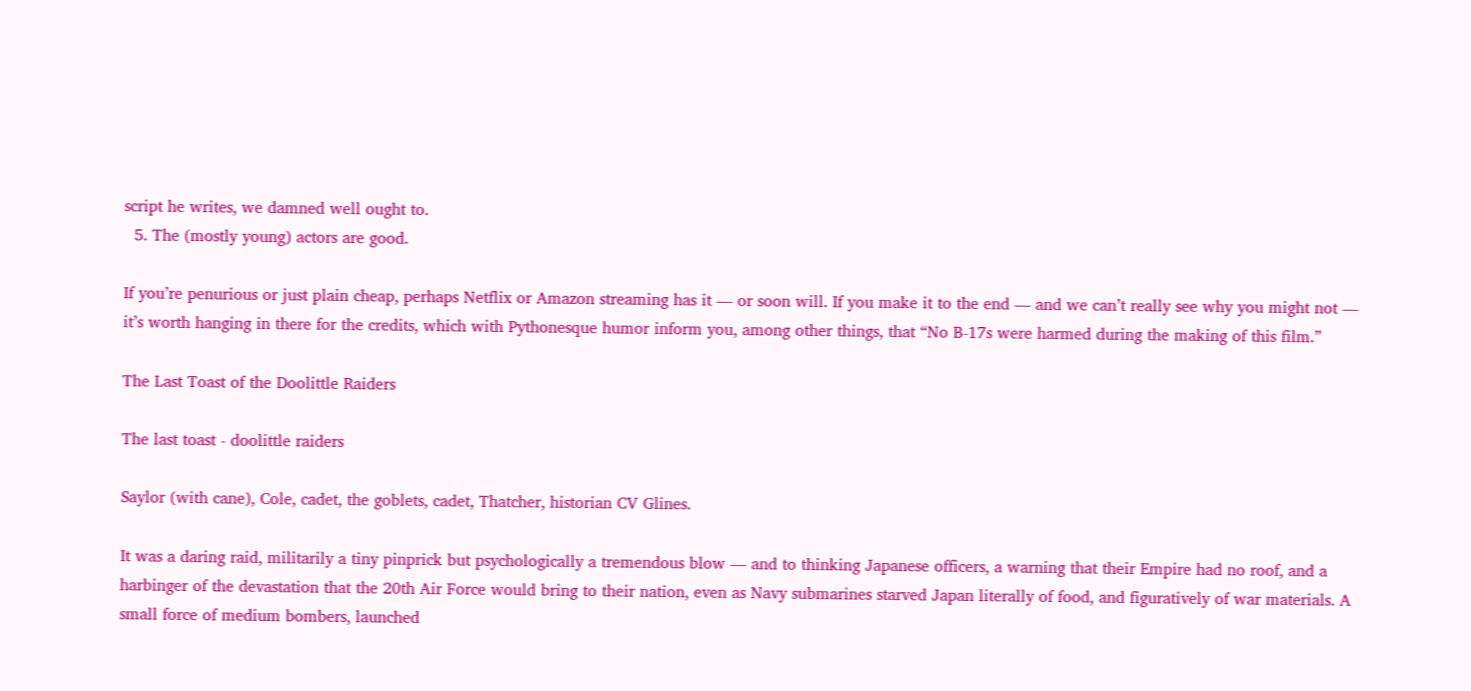script he writes, we damned well ought to.
  5. The (mostly young) actors are good.

If you’re penurious or just plain cheap, perhaps Netflix or Amazon streaming has it — or soon will. If you make it to the end — and we can’t really see why you might not — it’s worth hanging in there for the credits, which with Pythonesque humor inform you, among other things, that “No B-17s were harmed during the making of this film.”

The Last Toast of the Doolittle Raiders

The last toast - doolittle raiders

Saylor (with cane), Cole, cadet, the goblets, cadet, Thatcher, historian CV Glines.

It was a daring raid, militarily a tiny pinprick but psychologically a tremendous blow — and to thinking Japanese officers, a warning that their Empire had no roof, and a harbinger of the devastation that the 20th Air Force would bring to their nation, even as Navy submarines starved Japan literally of food, and figuratively of war materials. A small force of medium bombers, launched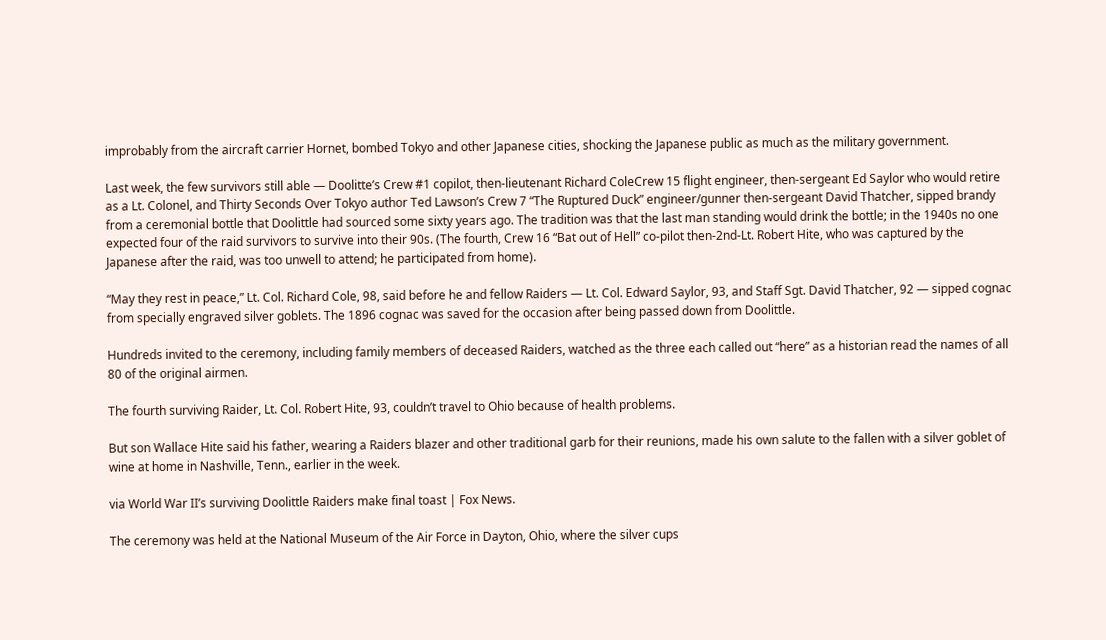improbably from the aircraft carrier Hornet, bombed Tokyo and other Japanese cities, shocking the Japanese public as much as the military government.

Last week, the few survivors still able — Doolitte’s Crew #1 copilot, then-lieutenant Richard ColeCrew 15 flight engineer, then-sergeant Ed Saylor who would retire as a Lt. Colonel, and Thirty Seconds Over Tokyo author Ted Lawson’s Crew 7 “The Ruptured Duck” engineer/gunner then-sergeant David Thatcher, sipped brandy from a ceremonial bottle that Doolittle had sourced some sixty years ago. The tradition was that the last man standing would drink the bottle; in the 1940s no one expected four of the raid survivors to survive into their 90s. (The fourth, Crew 16 “Bat out of Hell” co-pilot then-2nd-Lt. Robert Hite, who was captured by the Japanese after the raid, was too unwell to attend; he participated from home).

“May they rest in peace,” Lt. Col. Richard Cole, 98, said before he and fellow Raiders — Lt. Col. Edward Saylor, 93, and Staff Sgt. David Thatcher, 92 — sipped cognac from specially engraved silver goblets. The 1896 cognac was saved for the occasion after being passed down from Doolittle.

Hundreds invited to the ceremony, including family members of deceased Raiders, watched as the three each called out “here” as a historian read the names of all 80 of the original airmen.

The fourth surviving Raider, Lt. Col. Robert Hite, 93, couldn’t travel to Ohio because of health problems.

But son Wallace Hite said his father, wearing a Raiders blazer and other traditional garb for their reunions, made his own salute to the fallen with a silver goblet of wine at home in Nashville, Tenn., earlier in the week.

via World War II’s surviving Doolittle Raiders make final toast | Fox News.

The ceremony was held at the National Museum of the Air Force in Dayton, Ohio, where the silver cups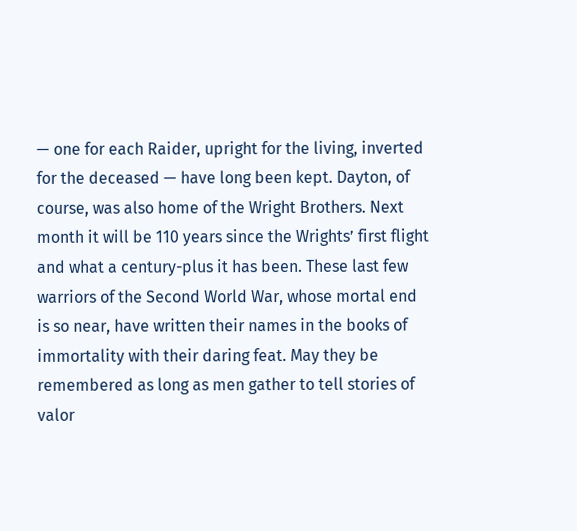— one for each Raider, upright for the living, inverted for the deceased — have long been kept. Dayton, of course, was also home of the Wright Brothers. Next month it will be 110 years since the Wrights’ first flight and what a century-plus it has been. These last few warriors of the Second World War, whose mortal end is so near, have written their names in the books of immortality with their daring feat. May they be remembered as long as men gather to tell stories of valor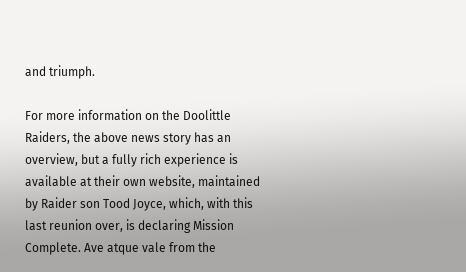and triumph.

For more information on the Doolittle Raiders, the above news story has an overview, but a fully rich experience is available at their own website, maintained by Raider son Tood Joyce, which, with this last reunion over, is declaring Mission Complete. Ave atque vale from the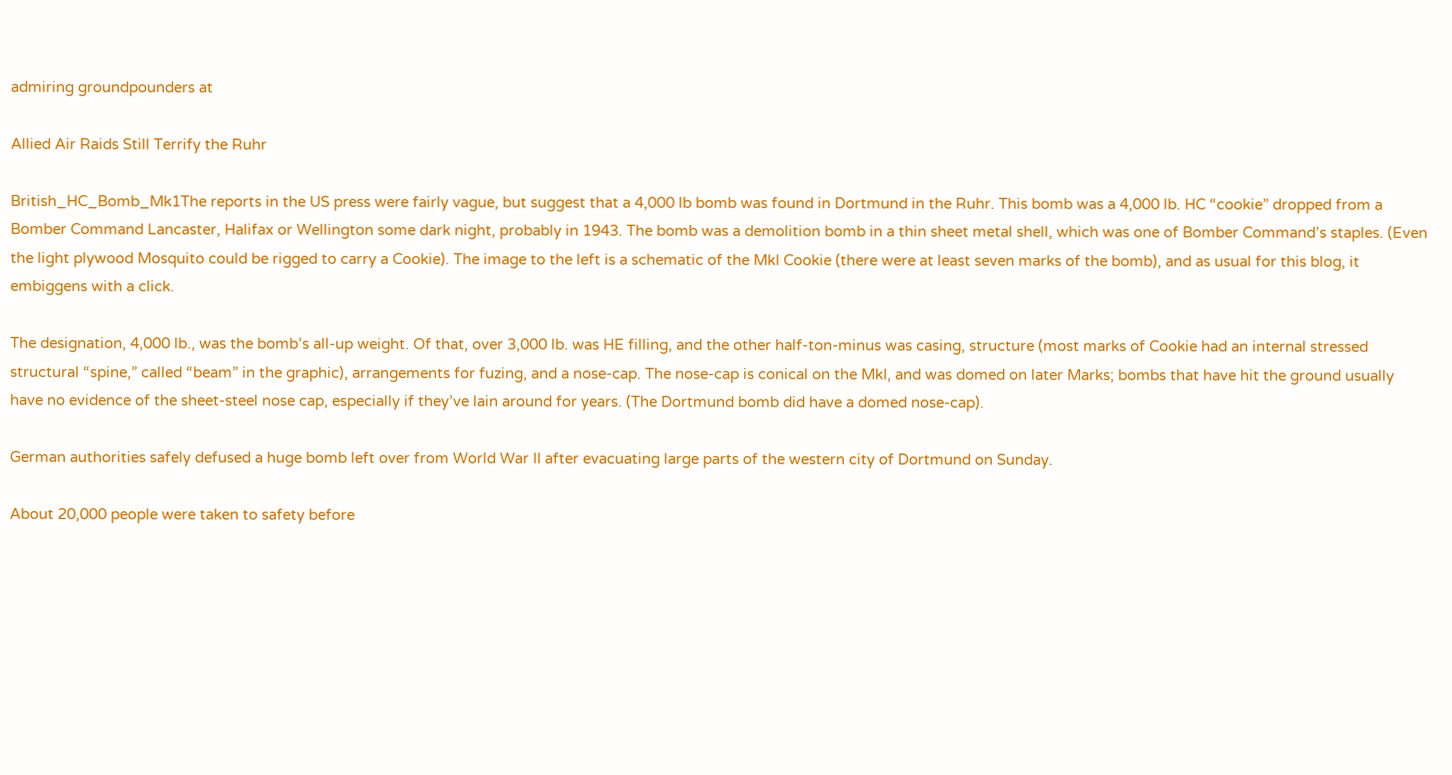admiring groundpounders at

Allied Air Raids Still Terrify the Ruhr

British_HC_Bomb_Mk1The reports in the US press were fairly vague, but suggest that a 4,000 lb bomb was found in Dortmund in the Ruhr. This bomb was a 4,000 lb. HC “cookie” dropped from a Bomber Command Lancaster, Halifax or Wellington some dark night, probably in 1943. The bomb was a demolition bomb in a thin sheet metal shell, which was one of Bomber Command’s staples. (Even the light plywood Mosquito could be rigged to carry a Cookie). The image to the left is a schematic of the MkI Cookie (there were at least seven marks of the bomb), and as usual for this blog, it embiggens with a click.

The designation, 4,000 lb., was the bomb’s all-up weight. Of that, over 3,000 lb. was HE filling, and the other half-ton-minus was casing, structure (most marks of Cookie had an internal stressed structural “spine,” called “beam” in the graphic), arrangements for fuzing, and a nose-cap. The nose-cap is conical on the MkI, and was domed on later Marks; bombs that have hit the ground usually have no evidence of the sheet-steel nose cap, especially if they’ve lain around for years. (The Dortmund bomb did have a domed nose-cap).

German authorities safely defused a huge bomb left over from World War II after evacuating large parts of the western city of Dortmund on Sunday.

About 20,000 people were taken to safety before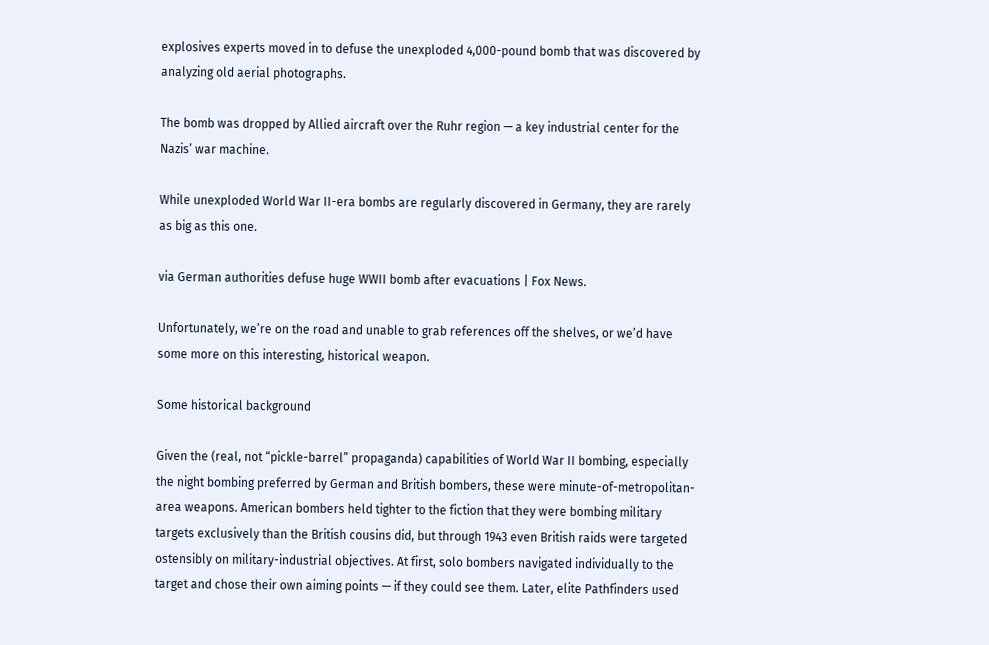explosives experts moved in to defuse the unexploded 4,000-pound bomb that was discovered by analyzing old aerial photographs.

The bomb was dropped by Allied aircraft over the Ruhr region — a key industrial center for the Nazis’ war machine.

While unexploded World War II-era bombs are regularly discovered in Germany, they are rarely as big as this one.

via German authorities defuse huge WWII bomb after evacuations | Fox News.

Unfortunately, we’re on the road and unable to grab references off the shelves, or we’d have some more on this interesting, historical weapon.

Some historical background

Given the (real, not “pickle-barrel” propaganda) capabilities of World War II bombing, especially the night bombing preferred by German and British bombers, these were minute-of-metropolitan-area weapons. American bombers held tighter to the fiction that they were bombing military targets exclusively than the British cousins did, but through 1943 even British raids were targeted ostensibly on military-industrial objectives. At first, solo bombers navigated individually to the target and chose their own aiming points — if they could see them. Later, elite Pathfinders used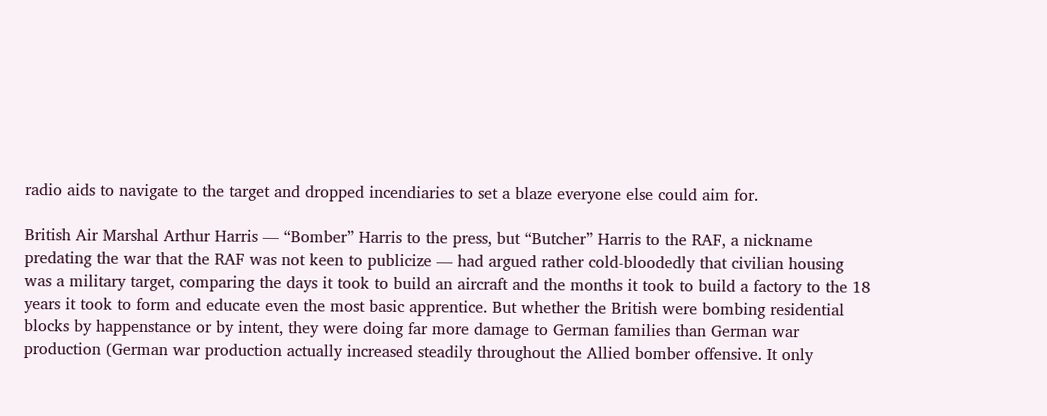radio aids to navigate to the target and dropped incendiaries to set a blaze everyone else could aim for.

British Air Marshal Arthur Harris — “Bomber” Harris to the press, but “Butcher” Harris to the RAF, a nickname predating the war that the RAF was not keen to publicize — had argued rather cold-bloodedly that civilian housing was a military target, comparing the days it took to build an aircraft and the months it took to build a factory to the 18 years it took to form and educate even the most basic apprentice. But whether the British were bombing residential blocks by happenstance or by intent, they were doing far more damage to German families than German war production (German war production actually increased steadily throughout the Allied bomber offensive. It only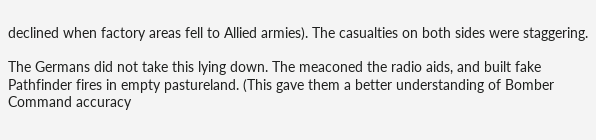declined when factory areas fell to Allied armies). The casualties on both sides were staggering.

The Germans did not take this lying down. The meaconed the radio aids, and built fake Pathfinder fires in empty pastureland. (This gave them a better understanding of Bomber Command accuracy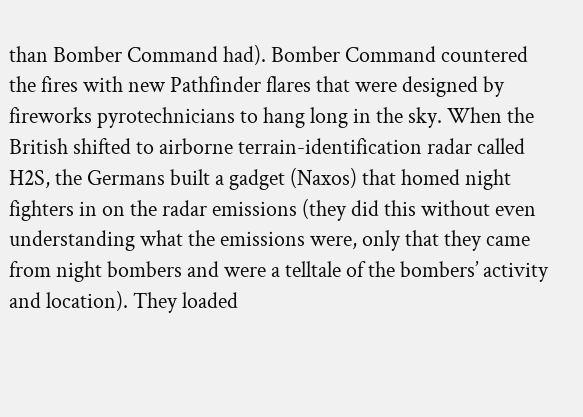than Bomber Command had). Bomber Command countered the fires with new Pathfinder flares that were designed by fireworks pyrotechnicians to hang long in the sky. When the British shifted to airborne terrain-identification radar called H2S, the Germans built a gadget (Naxos) that homed night fighters in on the radar emissions (they did this without even understanding what the emissions were, only that they came from night bombers and were a telltale of the bombers’ activity and location). They loaded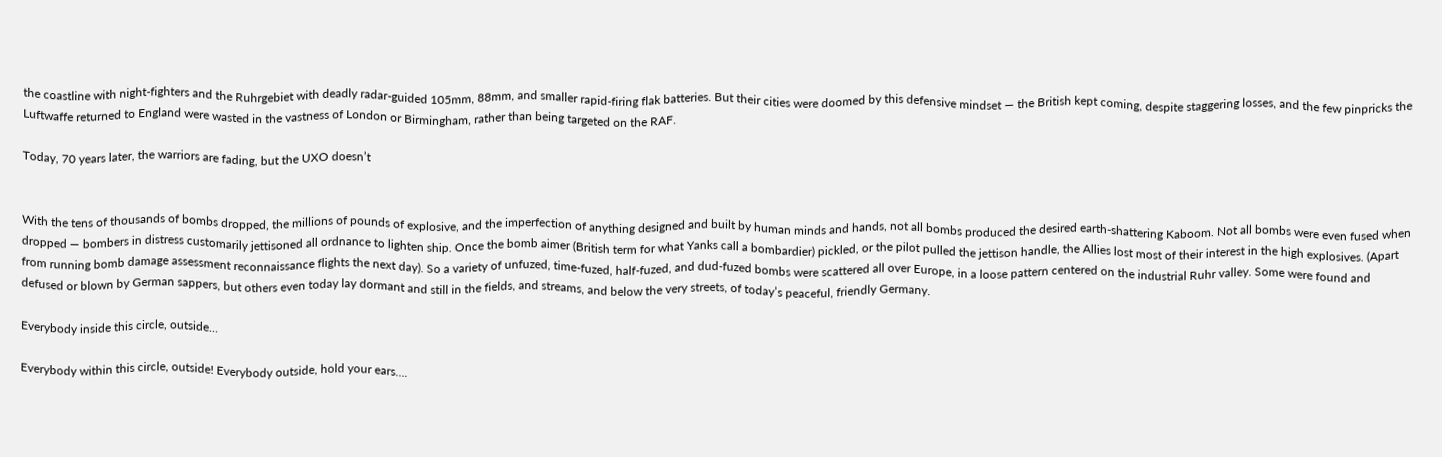the coastline with night-fighters and the Ruhrgebiet with deadly radar-guided 105mm, 88mm, and smaller rapid-firing flak batteries. But their cities were doomed by this defensive mindset — the British kept coming, despite staggering losses, and the few pinpricks the Luftwaffe returned to England were wasted in the vastness of London or Birmingham, rather than being targeted on the RAF.

Today, 70 years later, the warriors are fading, but the UXO doesn’t


With the tens of thousands of bombs dropped, the millions of pounds of explosive, and the imperfection of anything designed and built by human minds and hands, not all bombs produced the desired earth-shattering Kaboom. Not all bombs were even fused when dropped — bombers in distress customarily jettisoned all ordnance to lighten ship. Once the bomb aimer (British term for what Yanks call a bombardier) pickled, or the pilot pulled the jettison handle, the Allies lost most of their interest in the high explosives. (Apart from running bomb damage assessment reconnaissance flights the next day). So a variety of unfuzed, time-fuzed, half-fuzed, and dud-fuzed bombs were scattered all over Europe, in a loose pattern centered on the industrial Ruhr valley. Some were found and defused or blown by German sappers, but others even today lay dormant and still in the fields, and streams, and below the very streets, of today’s peaceful, friendly Germany.

Everybody inside this circle, outside…

Everybody within this circle, outside! Everybody outside, hold your ears….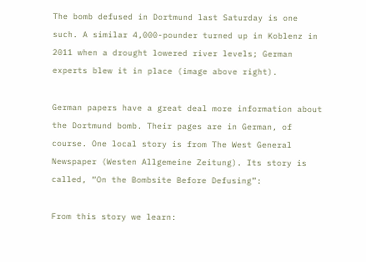The bomb defused in Dortmund last Saturday is one such. A similar 4,000-pounder turned up in Koblenz in 2011 when a drought lowered river levels; German experts blew it in place (image above right).

German papers have a great deal more information about the Dortmund bomb. Their pages are in German, of course. One local story is from The West General Newspaper (Westen Allgemeine Zeitung). Its story is called, “On the Bombsite Before Defusing”:

From this story we learn: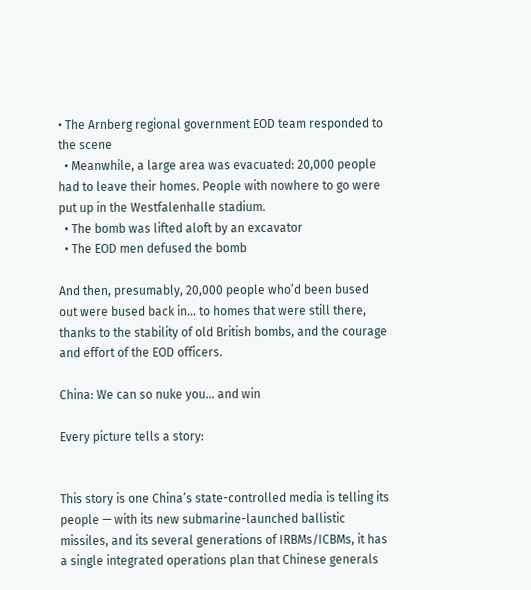• The Arnberg regional government EOD team responded to the scene
  • Meanwhile, a large area was evacuated: 20,000 people had to leave their homes. People with nowhere to go were put up in the Westfalenhalle stadium.
  • The bomb was lifted aloft by an excavator
  • The EOD men defused the bomb

And then, presumably, 20,000 people who’d been bused out were bused back in… to homes that were still there, thanks to the stability of old British bombs, and the courage and effort of the EOD officers.

China: We can so nuke you… and win

Every picture tells a story:


This story is one China’s state-controlled media is telling its people — with its new submarine-launched ballistic missiles, and its several generations of IRBMs/ICBMs, it has a single integrated operations plan that Chinese generals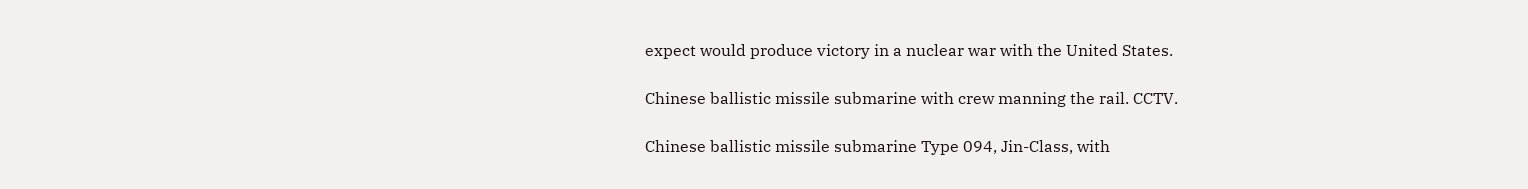expect would produce victory in a nuclear war with the United States.

Chinese ballistic missile submarine with crew manning the rail. CCTV.

Chinese ballistic missile submarine Type 094, Jin-Class, with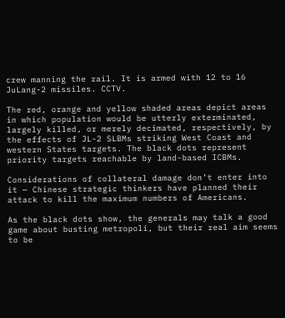crew manning the rail. It is armed with 12 to 16 JuLang-2 missiles. CCTV.

The red, orange and yellow shaded areas depict areas in which population would be utterly exterminated, largely killed, or merely decimated, respectively, by the effects of JL-2 SLBMs striking West Coast and western States targets. The black dots represent priority targets reachable by land-based ICBMs.

Considerations of collateral damage don’t enter into it — Chinese strategic thinkers have planned their attack to kill the maximum numbers of Americans.

As the black dots show, the generals may talk a good game about busting metropoli, but their real aim seems to be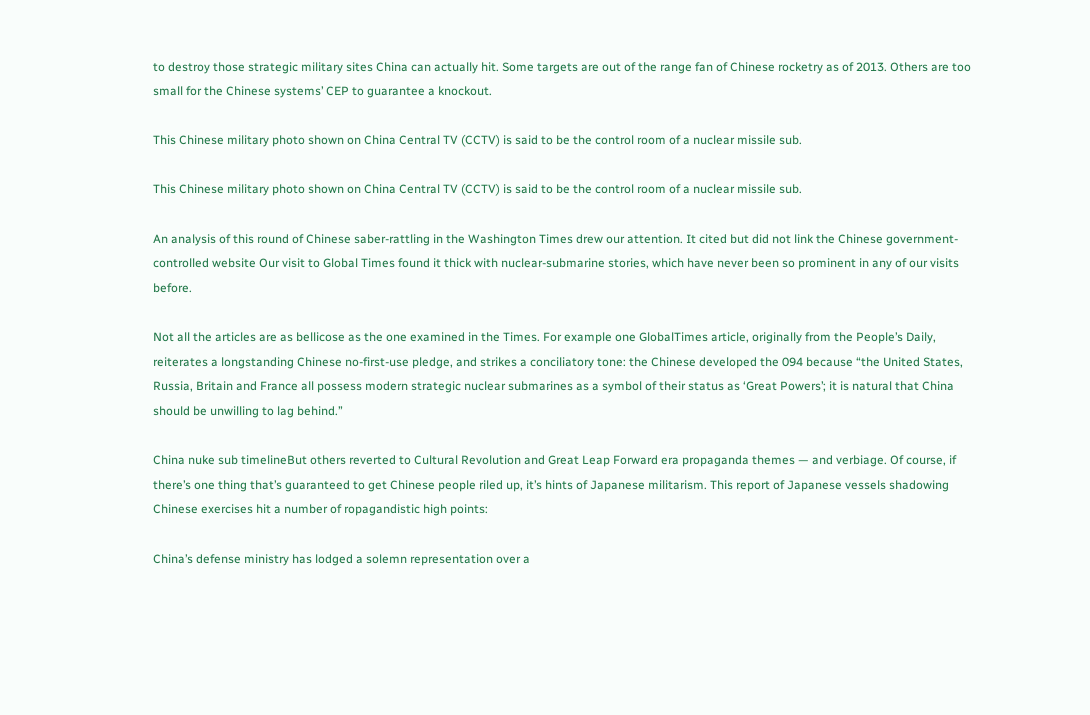to destroy those strategic military sites China can actually hit. Some targets are out of the range fan of Chinese rocketry as of 2013. Others are too small for the Chinese systems’ CEP to guarantee a knockout.

This Chinese military photo shown on China Central TV (CCTV) is said to be the control room of a nuclear missile sub.

This Chinese military photo shown on China Central TV (CCTV) is said to be the control room of a nuclear missile sub.

An analysis of this round of Chinese saber-rattling in the Washington Times drew our attention. It cited but did not link the Chinese government-controlled website Our visit to Global Times found it thick with nuclear-submarine stories, which have never been so prominent in any of our visits before.

Not all the articles are as bellicose as the one examined in the Times. For example one GlobalTimes article, originally from the People’s Daily, reiterates a longstanding Chinese no-first-use pledge, and strikes a conciliatory tone: the Chinese developed the 094 because “the United States, Russia, Britain and France all possess modern strategic nuclear submarines as a symbol of their status as ‘Great Powers’; it is natural that China should be unwilling to lag behind.”

China nuke sub timelineBut others reverted to Cultural Revolution and Great Leap Forward era propaganda themes — and verbiage. Of course, if there’s one thing that’s guaranteed to get Chinese people riled up, it’s hints of Japanese militarism. This report of Japanese vessels shadowing Chinese exercises hit a number of ropagandistic high points:

China’s defense ministry has lodged a solemn representation over a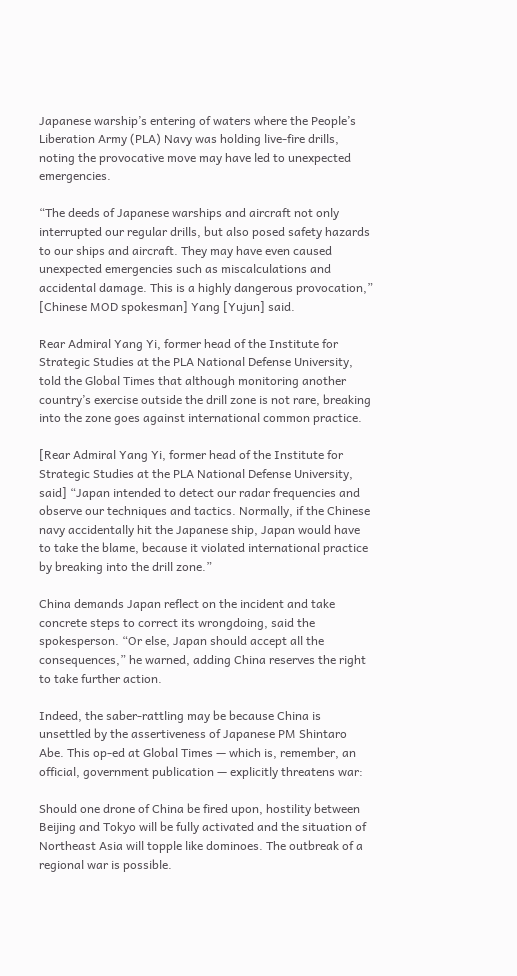Japanese warship’s entering of waters where the People’s Liberation Army (PLA) Navy was holding live-fire drills, noting the provocative move may have led to unexpected emergencies.

“The deeds of Japanese warships and aircraft not only interrupted our regular drills, but also posed safety hazards to our ships and aircraft. They may have even caused unexpected emergencies such as miscalculations and accidental damage. This is a highly dangerous provocation,” [Chinese MOD spokesman] Yang [Yujun] said.

Rear Admiral Yang Yi, former head of the Institute for Strategic Studies at the PLA National Defense University, told the Global Times that although monitoring another country’s exercise outside the drill zone is not rare, breaking into the zone goes against international common practice.

[Rear Admiral Yang Yi, former head of the Institute for Strategic Studies at the PLA National Defense University, said] “Japan intended to detect our radar frequencies and observe our techniques and tactics. Normally, if the Chinese navy accidentally hit the Japanese ship, Japan would have to take the blame, because it violated international practice by breaking into the drill zone.”

China demands Japan reflect on the incident and take concrete steps to correct its wrongdoing, said the spokesperson. “Or else, Japan should accept all the consequences,” he warned, adding China reserves the right to take further action.

Indeed, the saber-rattling may be because China is unsettled by the assertiveness of Japanese PM Shintaro Abe. This op-ed at Global Times — which is, remember, an official, government publication — explicitly threatens war:

Should one drone of China be fired upon, hostility between Beijing and Tokyo will be fully activated and the situation of Northeast Asia will topple like dominoes. The outbreak of a regional war is possible.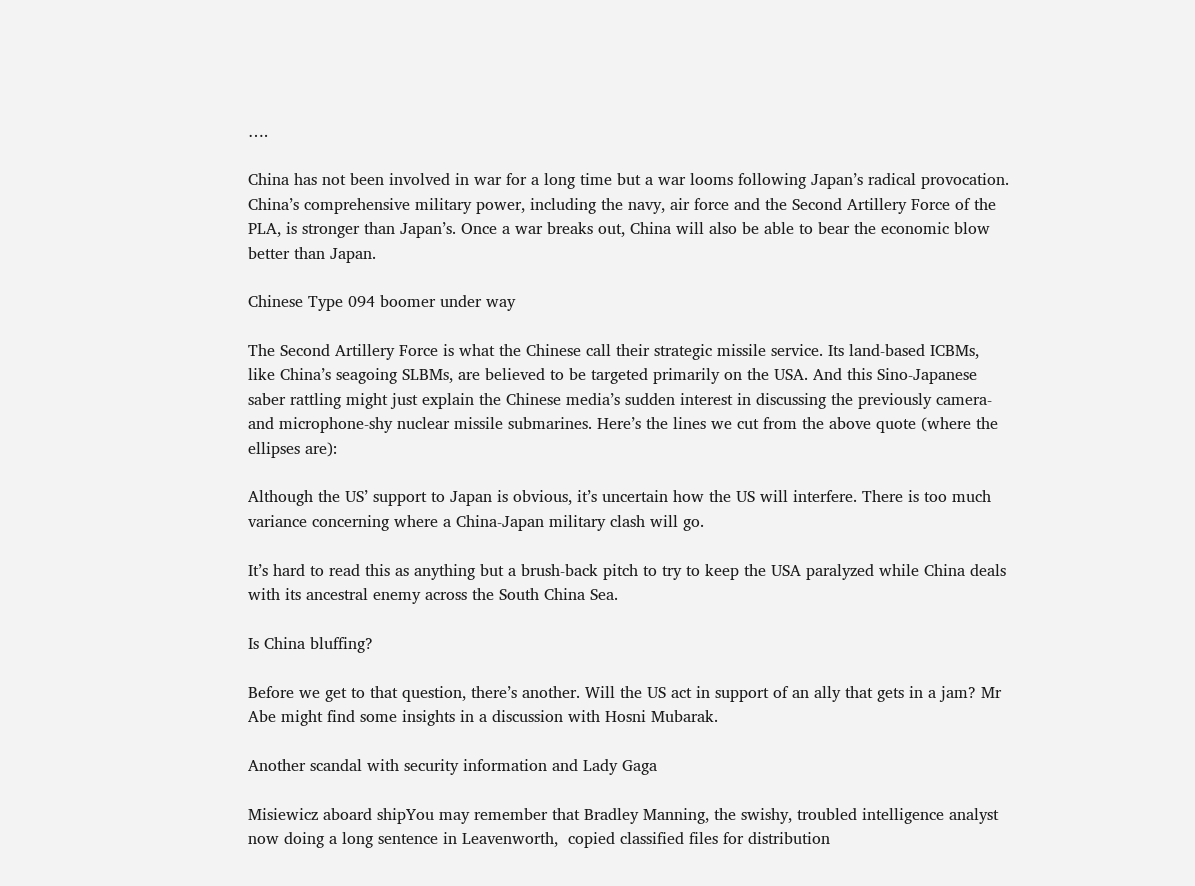….

China has not been involved in war for a long time but a war looms following Japan’s radical provocation. China’s comprehensive military power, including the navy, air force and the Second Artillery Force of the PLA, is stronger than Japan’s. Once a war breaks out, China will also be able to bear the economic blow better than Japan.

Chinese Type 094 boomer under way

The Second Artillery Force is what the Chinese call their strategic missile service. Its land-based ICBMs, like China’s seagoing SLBMs, are believed to be targeted primarily on the USA. And this Sino-Japanese saber rattling might just explain the Chinese media’s sudden interest in discussing the previously camera- and microphone-shy nuclear missile submarines. Here’s the lines we cut from the above quote (where the ellipses are):

Although the US’ support to Japan is obvious, it’s uncertain how the US will interfere. There is too much variance concerning where a China-Japan military clash will go.

It’s hard to read this as anything but a brush-back pitch to try to keep the USA paralyzed while China deals with its ancestral enemy across the South China Sea.

Is China bluffing?

Before we get to that question, there’s another. Will the US act in support of an ally that gets in a jam? Mr Abe might find some insights in a discussion with Hosni Mubarak.

Another scandal with security information and Lady Gaga

Misiewicz aboard shipYou may remember that Bradley Manning, the swishy, troubled intelligence analyst now doing a long sentence in Leavenworth,  copied classified files for distribution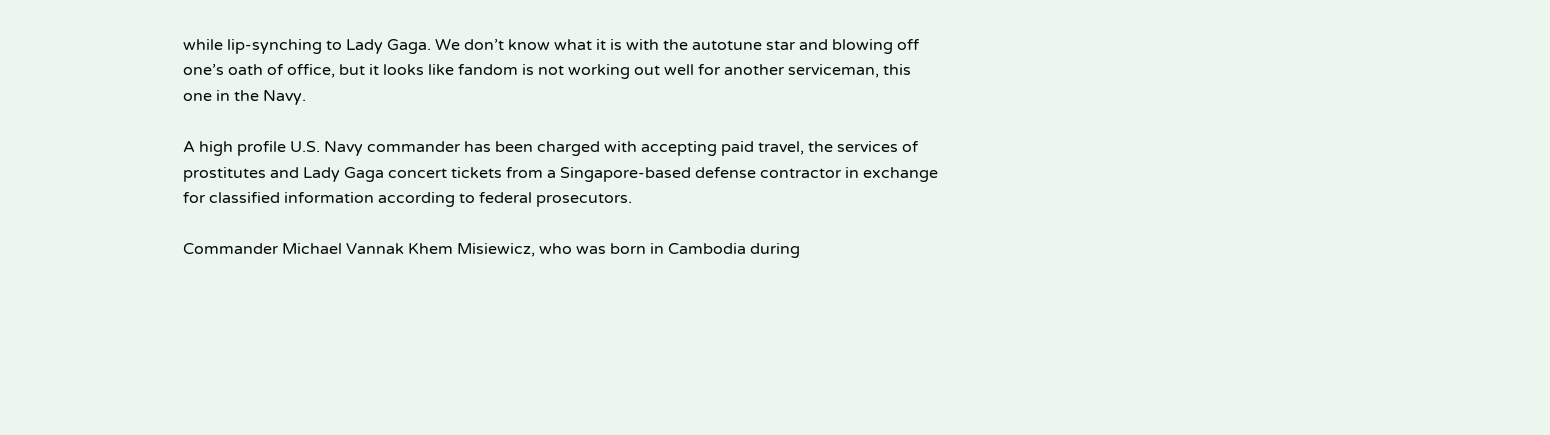while lip-synching to Lady Gaga. We don’t know what it is with the autotune star and blowing off one’s oath of office, but it looks like fandom is not working out well for another serviceman, this one in the Navy.

A high profile U.S. Navy commander has been charged with accepting paid travel, the services of prostitutes and Lady Gaga concert tickets from a Singapore-based defense contractor in exchange for classified information according to federal prosecutors.

Commander Michael Vannak Khem Misiewicz, who was born in Cambodia during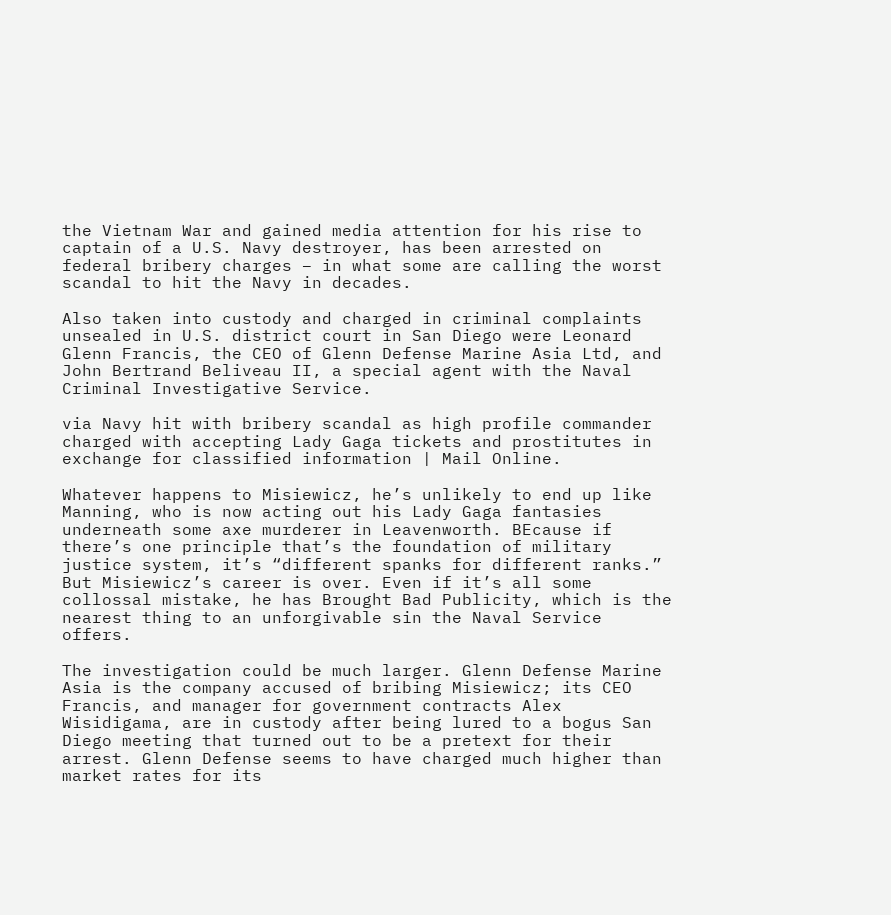the Vietnam War and gained media attention for his rise to captain of a U.S. Navy destroyer, has been arrested on federal bribery charges – in what some are calling the worst scandal to hit the Navy in decades.

Also taken into custody and charged in criminal complaints unsealed in U.S. district court in San Diego were Leonard Glenn Francis, the CEO of Glenn Defense Marine Asia Ltd, and John Bertrand Beliveau II, a special agent with the Naval Criminal Investigative Service.

via Navy hit with bribery scandal as high profile commander charged with accepting Lady Gaga tickets and prostitutes in exchange for classified information | Mail Online.

Whatever happens to Misiewicz, he’s unlikely to end up like Manning, who is now acting out his Lady Gaga fantasies underneath some axe murderer in Leavenworth. BEcause if there’s one principle that’s the foundation of military justice system, it’s “different spanks for different ranks.” But Misiewicz’s career is over. Even if it’s all some collossal mistake, he has Brought Bad Publicity, which is the nearest thing to an unforgivable sin the Naval Service offers.

The investigation could be much larger. Glenn Defense Marine Asia is the company accused of bribing Misiewicz; its CEO Francis, and manager for government contracts Alex Wisidigama, are in custody after being lured to a bogus San Diego meeting that turned out to be a pretext for their arrest. Glenn Defense seems to have charged much higher than market rates for its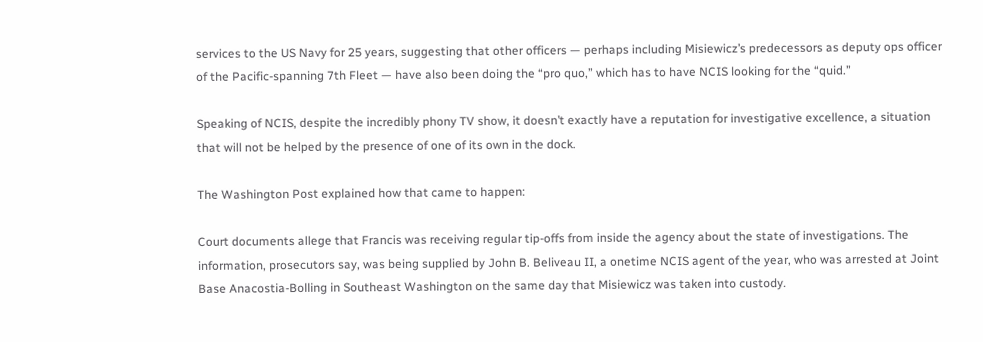services to the US Navy for 25 years, suggesting that other officers — perhaps including Misiewicz’s predecessors as deputy ops officer of the Pacific-spanning 7th Fleet — have also been doing the “pro quo,” which has to have NCIS looking for the “quid.”

Speaking of NCIS, despite the incredibly phony TV show, it doesn’t exactly have a reputation for investigative excellence, a situation that will not be helped by the presence of one of its own in the dock.

The Washington Post explained how that came to happen:

Court documents allege that Francis was receiving regular tip-offs from inside the agency about the state of investigations. The information, prosecutors say, was being supplied by John B. Beliveau II, a onetime NCIS agent of the year, who was arrested at Joint Base Anacostia-Bolling in Southeast Washington on the same day that Misiewicz was taken into custody.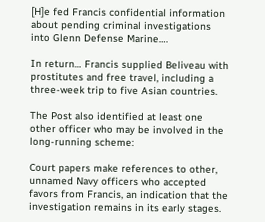[H]e fed Francis confidential information about pending criminal investigations into Glenn Defense Marine….

In return… Francis supplied Beliveau with prostitutes and free travel, including a three-week trip to five Asian countries.

The Post also identified at least one other officer who may be involved in the long-running scheme:

Court papers make references to other, unnamed Navy officers who accepted favors from Francis, an indication that the investigation remains in its early stages.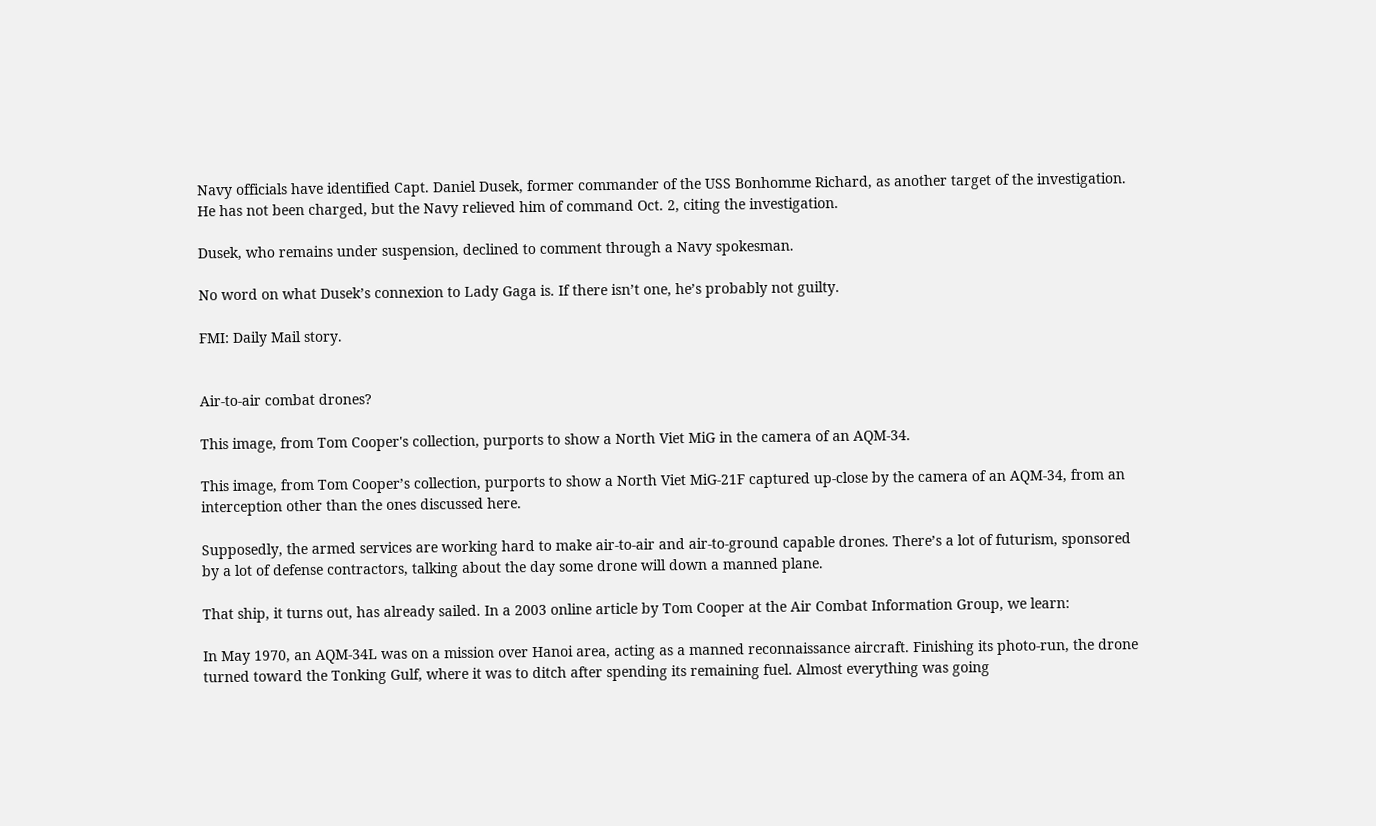Navy officials have identified Capt. Daniel Dusek, former commander of the USS Bonhomme Richard, as another target of the investigation. He has not been charged, but the Navy relieved him of command Oct. 2, citing the investigation.

Dusek, who remains under suspension, declined to comment through a Navy spokesman.

No word on what Dusek’s connexion to Lady Gaga is. If there isn’t one, he’s probably not guilty.

FMI: Daily Mail story.


Air-to-air combat drones?

This image, from Tom Cooper's collection, purports to show a North Viet MiG in the camera of an AQM-34.

This image, from Tom Cooper’s collection, purports to show a North Viet MiG-21F captured up-close by the camera of an AQM-34, from an interception other than the ones discussed here.

Supposedly, the armed services are working hard to make air-to-air and air-to-ground capable drones. There’s a lot of futurism, sponsored by a lot of defense contractors, talking about the day some drone will down a manned plane.

That ship, it turns out, has already sailed. In a 2003 online article by Tom Cooper at the Air Combat Information Group, we learn:

In May 1970, an AQM-34L was on a mission over Hanoi area, acting as a manned reconnaissance aircraft. Finishing its photo-run, the drone turned toward the Tonking Gulf, where it was to ditch after spending its remaining fuel. Almost everything was going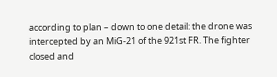according to plan – down to one detail: the drone was intercepted by an MiG-21 of the 921st FR. The fighter closed and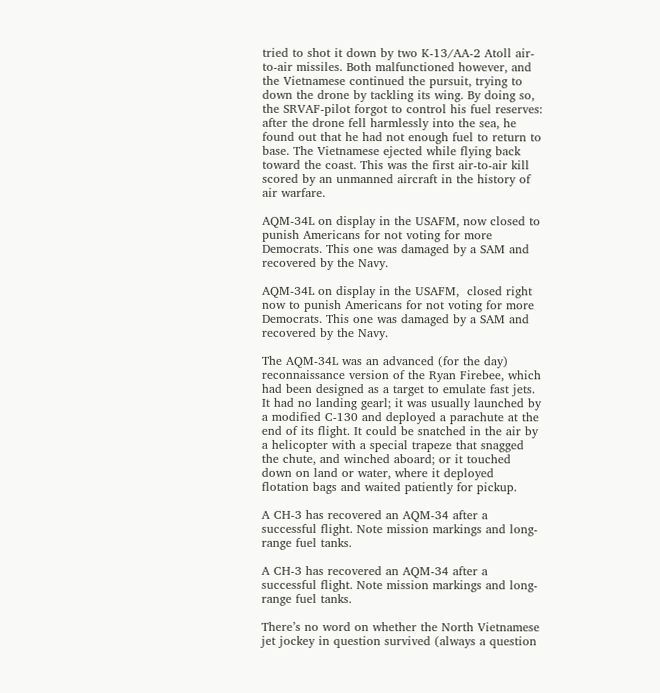tried to shot it down by two K-13/AA-2 Atoll air-to-air missiles. Both malfunctioned however, and the Vietnamese continued the pursuit, trying to down the drone by tackling its wing. By doing so, the SRVAF-pilot forgot to control his fuel reserves: after the drone fell harmlessly into the sea, he found out that he had not enough fuel to return to base. The Vietnamese ejected while flying back toward the coast. This was the first air-to-air kill scored by an unmanned aircraft in the history of air warfare.

AQM-34L on display in the USAFM, now closed to punish Americans for not voting for more Democrats. This one was damaged by a SAM and recovered by the Navy.

AQM-34L on display in the USAFM,  closed right now to punish Americans for not voting for more Democrats. This one was damaged by a SAM and recovered by the Navy.

The AQM-34L was an advanced (for the day) reconnaissance version of the Ryan Firebee, which had been designed as a target to emulate fast jets. It had no landing gearl; it was usually launched by a modified C-130 and deployed a parachute at the end of its flight. It could be snatched in the air by a helicopter with a special trapeze that snagged the chute, and winched aboard; or it touched down on land or water, where it deployed flotation bags and waited patiently for pickup.

A CH-3 has recovered an AQM-34 after a successful flight. Note mission markings and long-range fuel tanks.

A CH-3 has recovered an AQM-34 after a successful flight. Note mission markings and long-range fuel tanks.

There’s no word on whether the North Vietnamese jet jockey in question survived (always a question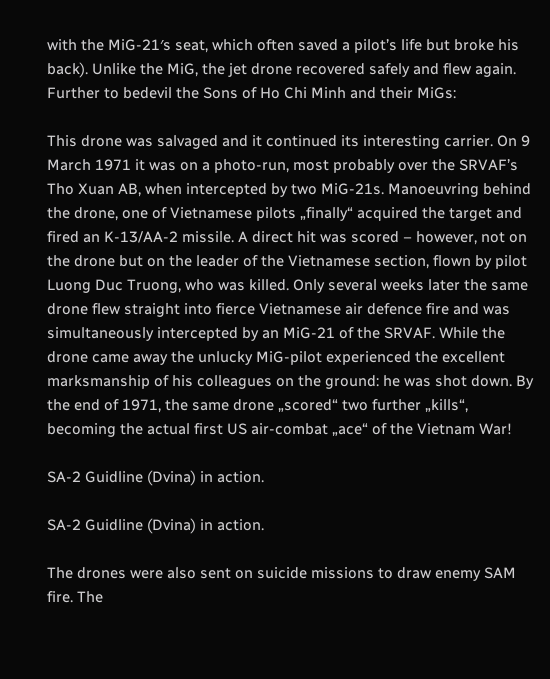with the MiG-21′s seat, which often saved a pilot’s life but broke his back). Unlike the MiG, the jet drone recovered safely and flew again. Further to bedevil the Sons of Ho Chi Minh and their MiGs:

This drone was salvaged and it continued its interesting carrier. On 9 March 1971 it was on a photo-run, most probably over the SRVAF’s Tho Xuan AB, when intercepted by two MiG-21s. Manoeuvring behind the drone, one of Vietnamese pilots „finally“ acquired the target and fired an K-13/AA-2 missile. A direct hit was scored – however, not on the drone but on the leader of the Vietnamese section, flown by pilot Luong Duc Truong, who was killed. Only several weeks later the same drone flew straight into fierce Vietnamese air defence fire and was simultaneously intercepted by an MiG-21 of the SRVAF. While the drone came away the unlucky MiG-pilot experienced the excellent marksmanship of his colleagues on the ground: he was shot down. By the end of 1971, the same drone „scored“ two further „kills“, becoming the actual first US air-combat „ace“ of the Vietnam War!

SA-2 Guidline (Dvina) in action.

SA-2 Guidline (Dvina) in action.

The drones were also sent on suicide missions to draw enemy SAM fire. The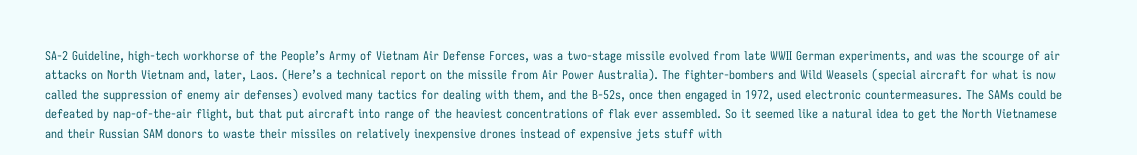SA-2 Guideline, high-tech workhorse of the People’s Army of Vietnam Air Defense Forces, was a two-stage missile evolved from late WWII German experiments, and was the scourge of air attacks on North Vietnam and, later, Laos. (Here’s a technical report on the missile from Air Power Australia). The fighter-bombers and Wild Weasels (special aircraft for what is now called the suppression of enemy air defenses) evolved many tactics for dealing with them, and the B-52s, once then engaged in 1972, used electronic countermeasures. The SAMs could be defeated by nap-of-the-air flight, but that put aircraft into range of the heaviest concentrations of flak ever assembled. So it seemed like a natural idea to get the North Vietnamese and their Russian SAM donors to waste their missiles on relatively inexpensive drones instead of expensive jets stuff with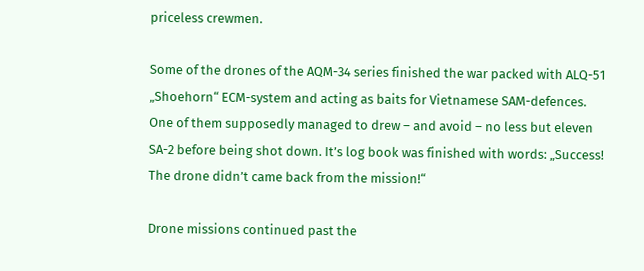priceless crewmen.

Some of the drones of the AQM-34 series finished the war packed with ALQ-51 „Shoehorn“ ECM-system and acting as baits for Vietnamese SAM-defences. One of them supposedly managed to drew – and avoid – no less but eleven SA-2 before being shot down. It’s log book was finished with words: „Success! The drone didn’t came back from the mission!“

Drone missions continued past the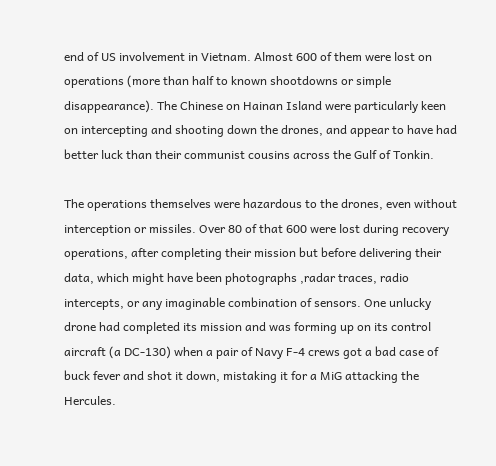end of US involvement in Vietnam. Almost 600 of them were lost on operations (more than half to known shootdowns or simple disappearance). The Chinese on Hainan Island were particularly keen on intercepting and shooting down the drones, and appear to have had better luck than their communist cousins across the Gulf of Tonkin.

The operations themselves were hazardous to the drones, even without interception or missiles. Over 80 of that 600 were lost during recovery operations, after completing their mission but before delivering their data, which might have been photographs ,radar traces, radio intercepts, or any imaginable combination of sensors. One unlucky drone had completed its mission and was forming up on its control aircraft (a DC-130) when a pair of Navy F-4 crews got a bad case of buck fever and shot it down, mistaking it for a MiG attacking the Hercules.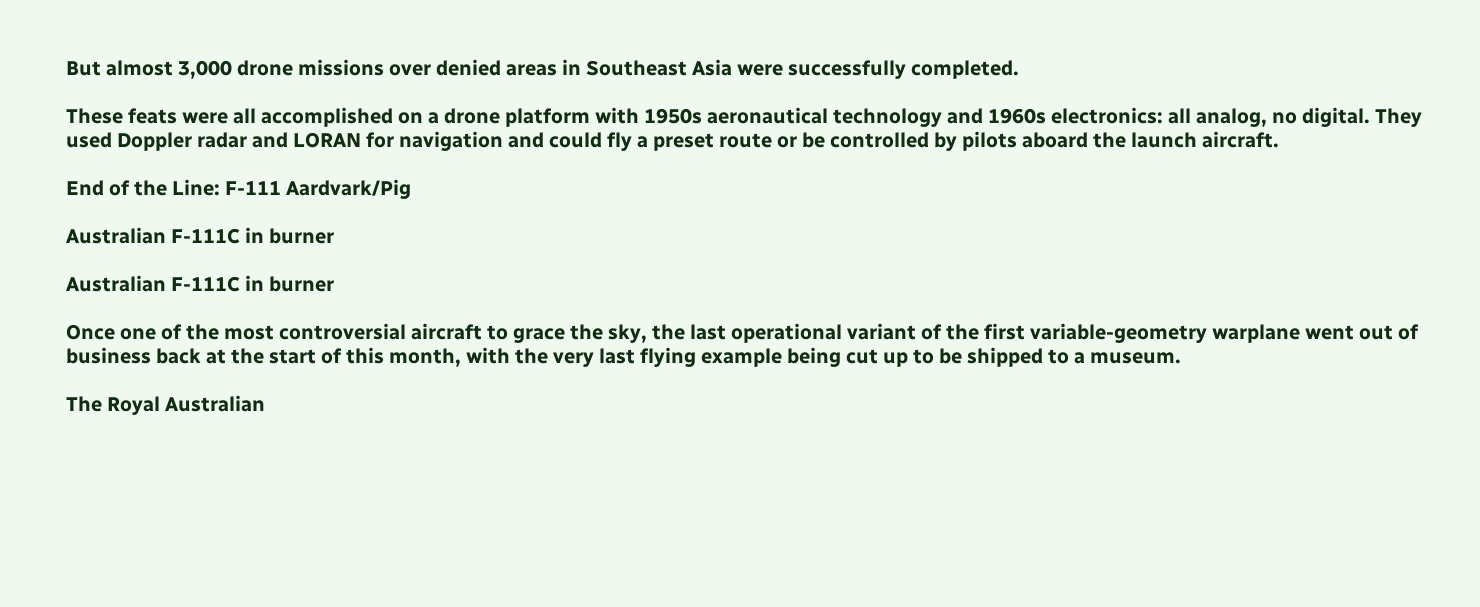But almost 3,000 drone missions over denied areas in Southeast Asia were successfully completed.

These feats were all accomplished on a drone platform with 1950s aeronautical technology and 1960s electronics: all analog, no digital. They used Doppler radar and LORAN for navigation and could fly a preset route or be controlled by pilots aboard the launch aircraft.

End of the Line: F-111 Aardvark/Pig

Australian F-111C in burner

Australian F-111C in burner

Once one of the most controversial aircraft to grace the sky, the last operational variant of the first variable-geometry warplane went out of business back at the start of this month, with the very last flying example being cut up to be shipped to a museum.

The Royal Australian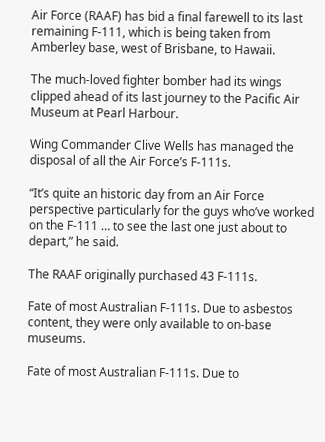Air Force (RAAF) has bid a final farewell to its last remaining F-111, which is being taken from Amberley base, west of Brisbane, to Hawaii.

The much-loved fighter bomber had its wings clipped ahead of its last journey to the Pacific Air Museum at Pearl Harbour.

Wing Commander Clive Wells has managed the disposal of all the Air Force’s F-111s.

“It’s quite an historic day from an Air Force perspective particularly for the guys who’ve worked on the F-111 … to see the last one just about to depart,” he said.

The RAAF originally purchased 43 F-111s.

Fate of most Australian F-111s. Due to asbestos content, they were only available to on-base museums.

Fate of most Australian F-111s. Due to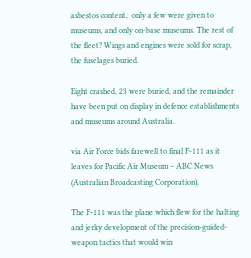asbestos content,  only a few were given to museums, and only on-base museums. The rest of the fleet? Wings and engines were sold for scrap, the fuselages buried.

Eight crashed, 23 were buried, and the remainder have been put on display in defence establishments and museums around Australia.

via Air Force bids farewell to final F-111 as it leaves for Pacific Air Museum – ABC News (Australian Broadcasting Corporation).

The F-111 was the plane which flew for the halting and jerky development of the precision-guided-weapon tactics that would win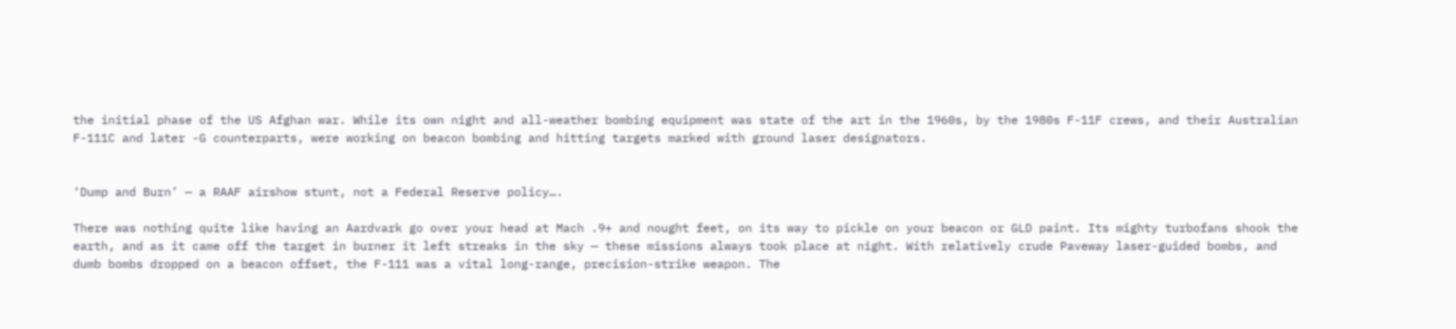the initial phase of the US Afghan war. While its own night and all-weather bombing equipment was state of the art in the 1960s, by the 1980s F-11F crews, and their Australian F-111C and later -G counterparts, were working on beacon bombing and hitting targets marked with ground laser designators.


‘Dump and Burn’ — a RAAF airshow stunt, not a Federal Reserve policy….

There was nothing quite like having an Aardvark go over your head at Mach .9+ and nought feet, on its way to pickle on your beacon or GLD paint. Its mighty turbofans shook the earth, and as it came off the target in burner it left streaks in the sky — these missions always took place at night. With relatively crude Paveway laser-guided bombs, and dumb bombs dropped on a beacon offset, the F-111 was a vital long-range, precision-strike weapon. The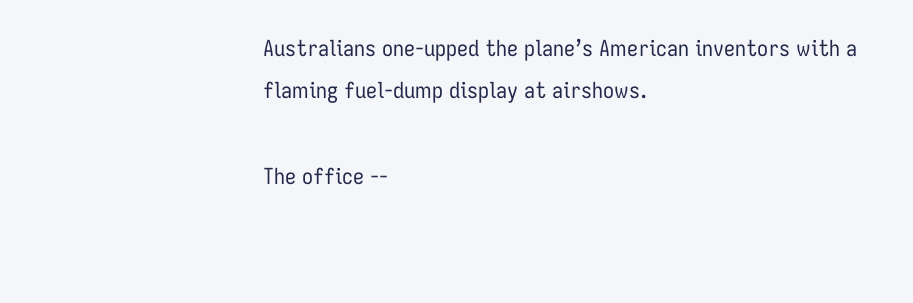Australians one-upped the plane’s American inventors with a flaming fuel-dump display at airshows.

The office --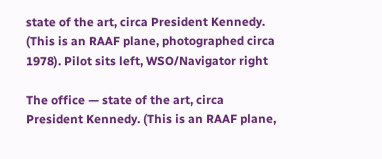state of the art, circa President Kennedy. (This is an RAAF plane, photographed circa 1978). Pilot sits left, WSO/Navigator right

The office — state of the art, circa President Kennedy. (This is an RAAF plane,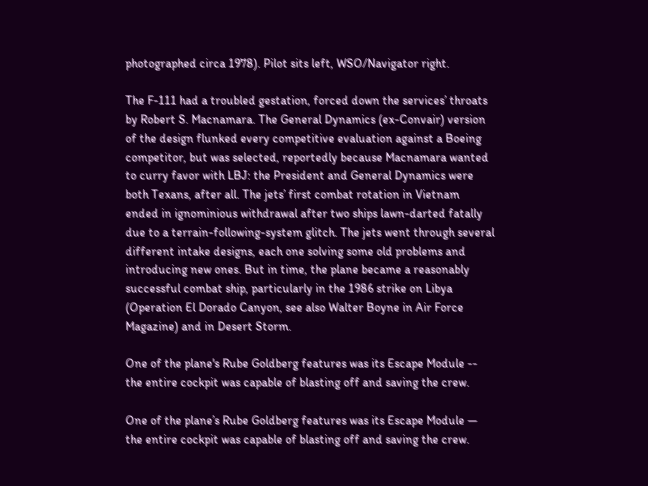photographed circa 1978). Pilot sits left, WSO/Navigator right.

The F-111 had a troubled gestation, forced down the services’ throats by Robert S. Macnamara. The General Dynamics (ex-Convair) version of the design flunked every competitive evaluation against a Boeing competitor, but was selected, reportedly because Macnamara wanted to curry favor with LBJ: the President and General Dynamics were both Texans, after all. The jets’ first combat rotation in Vietnam ended in ignominious withdrawal after two ships lawn-darted fatally due to a terrain-following-system glitch. The jets went through several different intake designs, each one solving some old problems and introducing new ones. But in time, the plane became a reasonably successful combat ship, particularly in the 1986 strike on Libya (Operation El Dorado Canyon, see also Walter Boyne in Air Force Magazine) and in Desert Storm.

One of the plane's Rube Goldberg features was its Escape Module -- the entire cockpit was capable of blasting off and saving the crew.

One of the plane’s Rube Goldberg features was its Escape Module — the entire cockpit was capable of blasting off and saving the crew.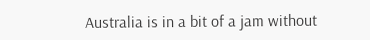Australia is in a bit of a jam without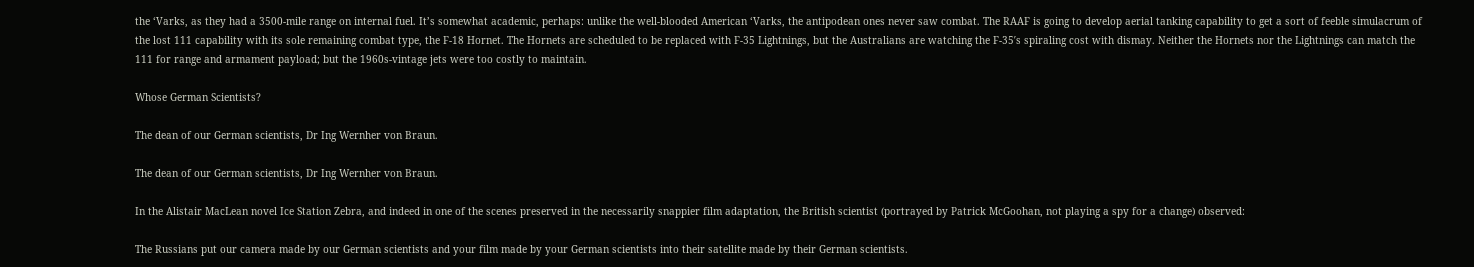the ‘Varks, as they had a 3500-mile range on internal fuel. It’s somewhat academic, perhaps: unlike the well-blooded American ‘Varks, the antipodean ones never saw combat. The RAAF is going to develop aerial tanking capability to get a sort of feeble simulacrum of the lost 111 capability with its sole remaining combat type, the F-18 Hornet. The Hornets are scheduled to be replaced with F-35 Lightnings, but the Australians are watching the F-35′s spiraling cost with dismay. Neither the Hornets nor the Lightnings can match the 111 for range and armament payload; but the 1960s-vintage jets were too costly to maintain.

Whose German Scientists?

The dean of our German scientists, Dr Ing Wernher von Braun.

The dean of our German scientists, Dr Ing Wernher von Braun.

In the Alistair MacLean novel Ice Station Zebra, and indeed in one of the scenes preserved in the necessarily snappier film adaptation, the British scientist (portrayed by Patrick McGoohan, not playing a spy for a change) observed:

The Russians put our camera made by our German scientists and your film made by your German scientists into their satellite made by their German scientists.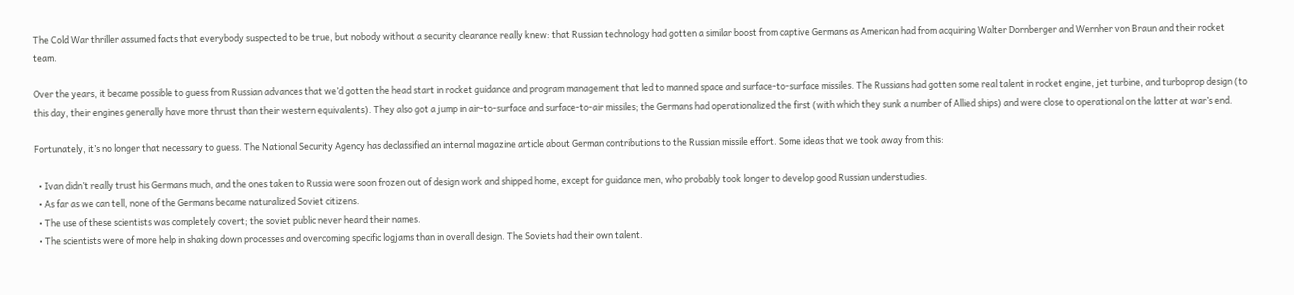The Cold War thriller assumed facts that everybody suspected to be true, but nobody without a security clearance really knew: that Russian technology had gotten a similar boost from captive Germans as American had from acquiring Walter Dornberger and Wernher von Braun and their rocket team.

Over the years, it became possible to guess from Russian advances that we’d gotten the head start in rocket guidance and program management that led to manned space and surface-to-surface missiles. The Russians had gotten some real talent in rocket engine, jet turbine, and turboprop design (to this day, their engines generally have more thrust than their western equivalents). They also got a jump in air-to-surface and surface-to-air missiles; the Germans had operationalized the first (with which they sunk a number of Allied ships) and were close to operational on the latter at war’s end.

Fortunately, it’s no longer that necessary to guess. The National Security Agency has declassified an internal magazine article about German contributions to the Russian missile effort. Some ideas that we took away from this:

  • Ivan didn’t really trust his Germans much, and the ones taken to Russia were soon frozen out of design work and shipped home, except for guidance men, who probably took longer to develop good Russian understudies.
  • As far as we can tell, none of the Germans became naturalized Soviet citizens.
  • The use of these scientists was completely covert; the soviet public never heard their names.
  • The scientists were of more help in shaking down processes and overcoming specific logjams than in overall design. The Soviets had their own talent.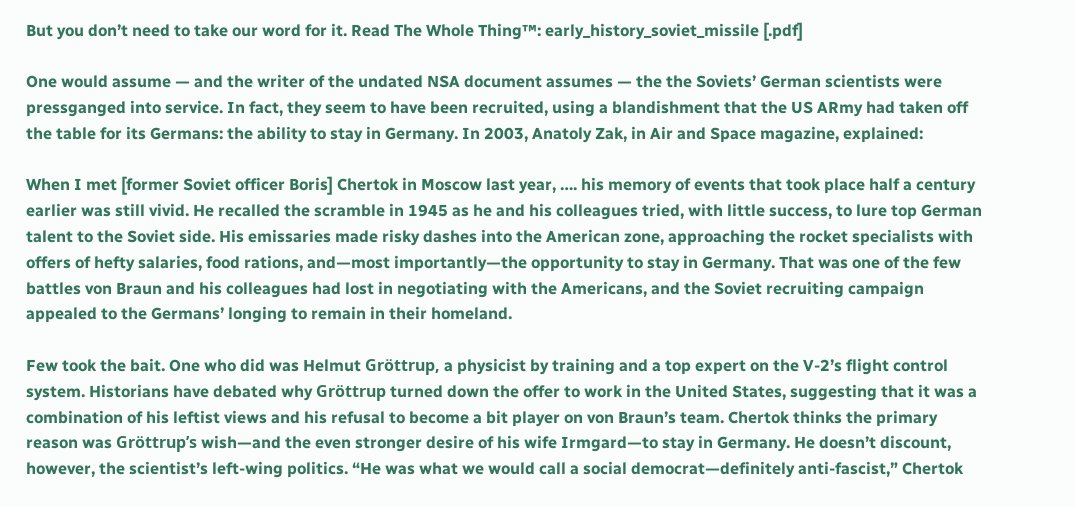But you don’t need to take our word for it. Read The Whole Thing™: early_history_soviet_missile [.pdf]

One would assume — and the writer of the undated NSA document assumes — the the Soviets’ German scientists were pressganged into service. In fact, they seem to have been recruited, using a blandishment that the US ARmy had taken off the table for its Germans: the ability to stay in Germany. In 2003, Anatoly Zak, in Air and Space magazine, explained:

When I met [former Soviet officer Boris] Chertok in Moscow last year, …. his memory of events that took place half a century earlier was still vivid. He recalled the scramble in 1945 as he and his colleagues tried, with little success, to lure top German talent to the Soviet side. His emissaries made risky dashes into the American zone, approaching the rocket specialists with offers of hefty salaries, food rations, and—most importantly—the opportunity to stay in Germany. That was one of the few battles von Braun and his colleagues had lost in negotiating with the Americans, and the Soviet recruiting campaign appealed to the Germans’ longing to remain in their homeland.

Few took the bait. One who did was Helmut Gröttrup, a physicist by training and a top expert on the V-2’s flight control system. Historians have debated why Gröttrup turned down the offer to work in the United States, suggesting that it was a combination of his leftist views and his refusal to become a bit player on von Braun’s team. Chertok thinks the primary reason was Gröttrup’s wish—and the even stronger desire of his wife Irmgard—to stay in Germany. He doesn’t discount, however, the scientist’s left-wing politics. “He was what we would call a social democrat—definitely anti-fascist,” Chertok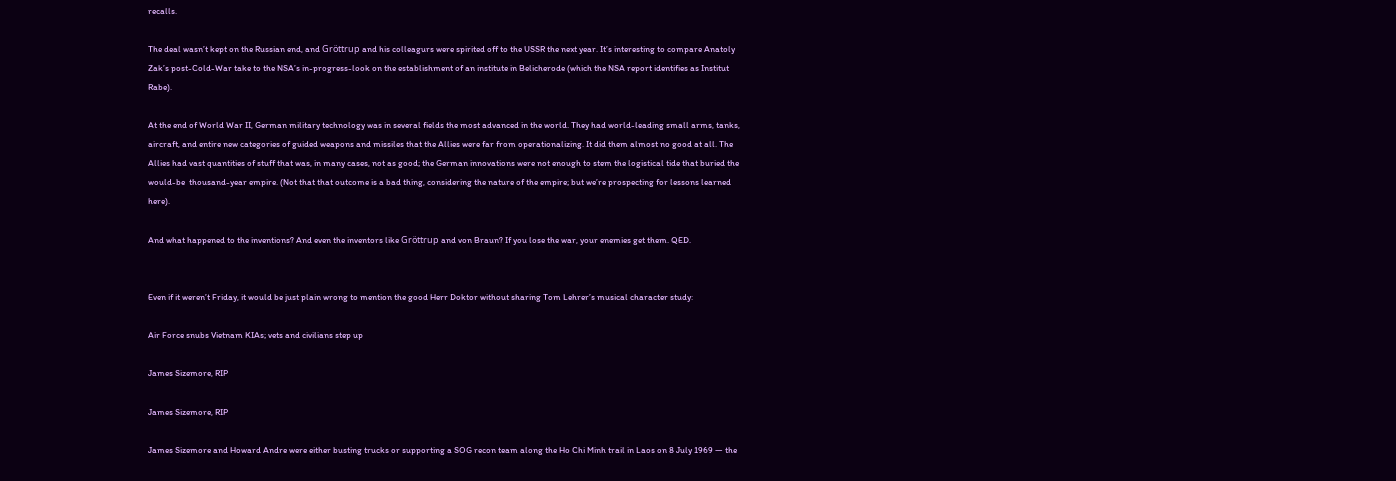recalls.

The deal wasn’t kept on the Russian end, and Gröttrup and his colleagurs were spirited off to the USSR the next year. It’s interesting to compare Anatoly Zak’s post-Cold-War take to the NSA’s in-progress-look on the establishment of an institute in Belicherode (which the NSA report identifies as Institut Rabe).

At the end of World War II, German military technology was in several fields the most advanced in the world. They had world-leading small arms, tanks, aircraft, and entire new categories of guided weapons and missiles that the Allies were far from operationalizing. It did them almost no good at all. The Allies had vast quantities of stuff that was, in many cases, not as good; the German innovations were not enough to stem the logistical tide that buried the would-be  thousand-year empire. (Not that that outcome is a bad thing, considering the nature of the empire; but we’re prospecting for lessons learned here).

And what happened to the inventions? And even the inventors like Gröttrup and von Braun? If you lose the war, your enemies get them. QED.


Even if it weren’t Friday, it would be just plain wrong to mention the good Herr Doktor without sharing Tom Lehrer’s musical character study:

Air Force snubs Vietnam KIAs; vets and civilians step up

James Sizemore, RIP

James Sizemore, RIP

James Sizemore and Howard Andre were either busting trucks or supporting a SOG recon team along the Ho Chi Minh trail in Laos on 8 July 1969 — the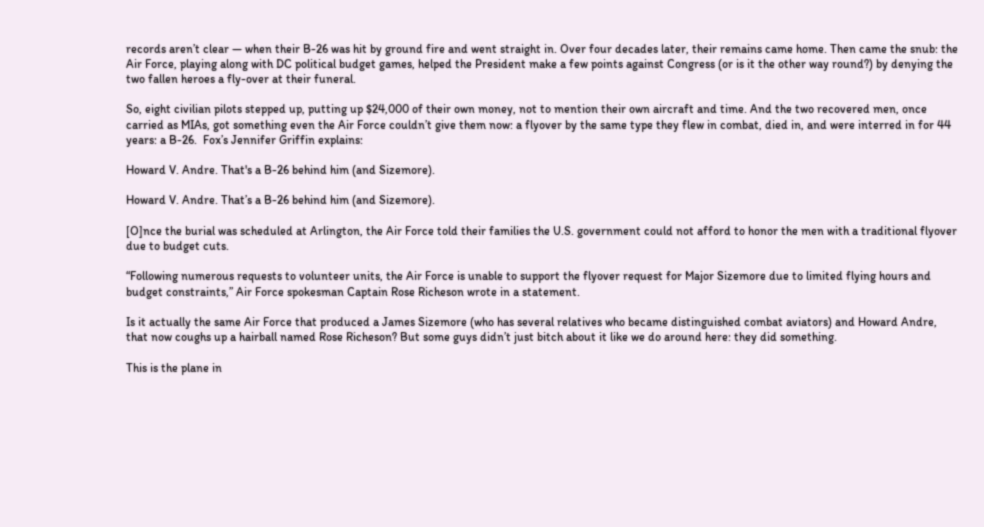records aren’t clear — when their B-26 was hit by ground fire and went straight in. Over four decades later, their remains came home. Then came the snub: the Air Force, playing along with DC political budget games, helped the President make a few points against Congress (or is it the other way round?) by denying the two fallen heroes a fly-over at their funeral.

So, eight civilian pilots stepped up, putting up $24,000 of their own money, not to mention their own aircraft and time. And the two recovered men, once carried as MIAs, got something even the Air Force couldn’t give them now: a flyover by the same type they flew in combat, died in, and were interred in for 44 years: a B-26.  Fox’s Jennifer Griffin explains:

Howard V. Andre. That's a B-26 behind him (and Sizemore).

Howard V. Andre. That’s a B-26 behind him (and Sizemore).

[O]nce the burial was scheduled at Arlington, the Air Force told their families the U.S. government could not afford to honor the men with a traditional flyover due to budget cuts.

“Following numerous requests to volunteer units, the Air Force is unable to support the flyover request for Major Sizemore due to limited flying hours and budget constraints,” Air Force spokesman Captain Rose Richeson wrote in a statement.

Is it actually the same Air Force that produced a James Sizemore (who has several relatives who became distinguished combat aviators) and Howard Andre, that now coughs up a hairball named Rose Richeson? But some guys didn’t just bitch about it like we do around here: they did something.

This is the plane in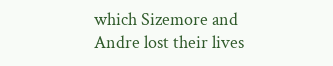which Sizemore and Andre lost their lives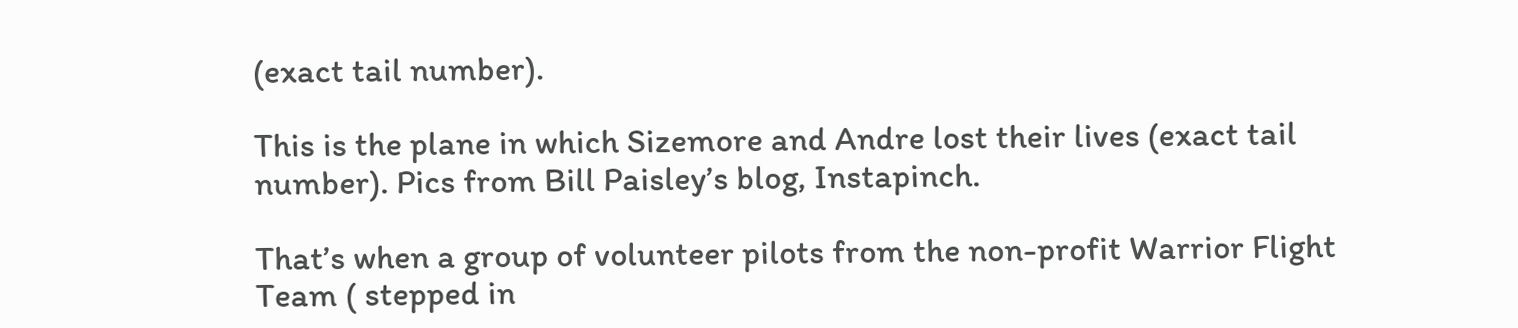(exact tail number).

This is the plane in which Sizemore and Andre lost their lives (exact tail number). Pics from Bill Paisley’s blog, Instapinch.

That’s when a group of volunteer pilots from the non-profit Warrior Flight Team ( stepped in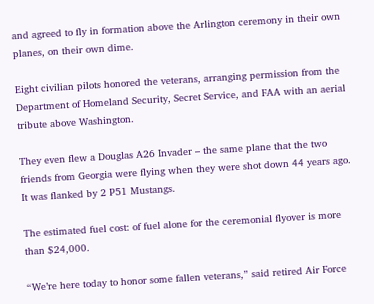and agreed to fly in formation above the Arlington ceremony in their own planes, on their own dime.

Eight civilian pilots honored the veterans, arranging permission from the Department of Homeland Security, Secret Service, and FAA with an aerial tribute above Washington.

They even flew a Douglas A26 Invader – the same plane that the two friends from Georgia were flying when they were shot down 44 years ago. It was flanked by 2 P51 Mustangs.

The estimated fuel cost: of fuel alone for the ceremonial flyover is more than $24,000.

“We’re here today to honor some fallen veterans,” said retired Air Force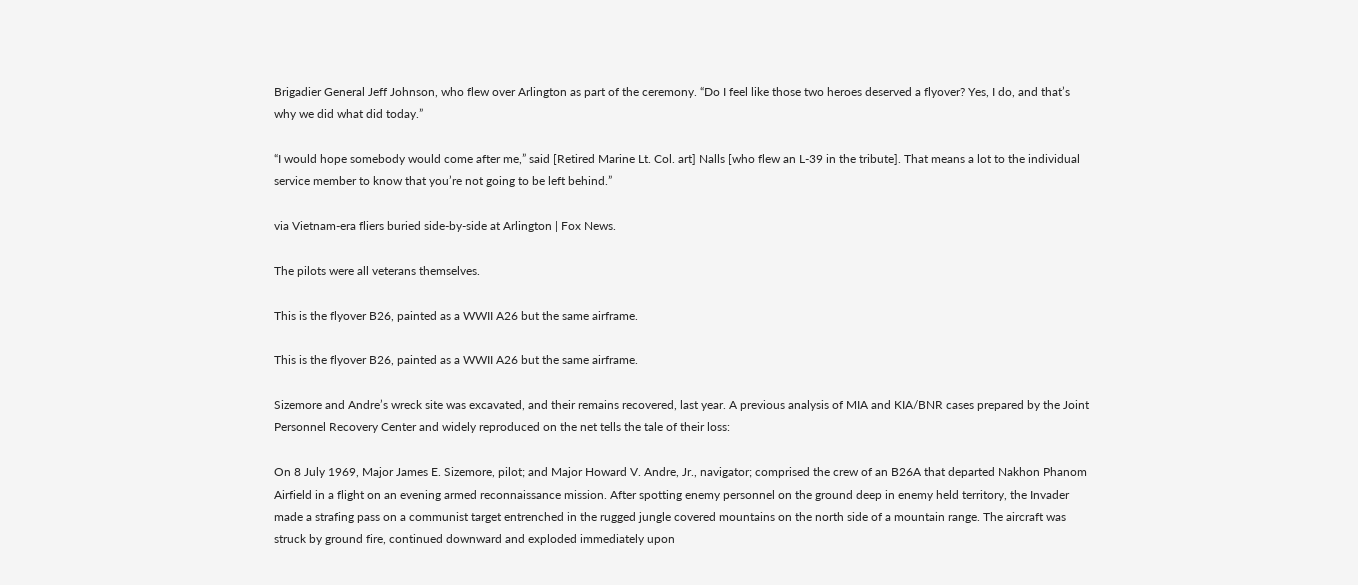Brigadier General Jeff Johnson, who flew over Arlington as part of the ceremony. “Do I feel like those two heroes deserved a flyover? Yes, I do, and that’s why we did what did today.”

“I would hope somebody would come after me,” said [Retired Marine Lt. Col. art] Nalls [who flew an L-39 in the tribute]. That means a lot to the individual service member to know that you’re not going to be left behind.”

via Vietnam-era fliers buried side-by-side at Arlington | Fox News.

The pilots were all veterans themselves.

This is the flyover B26, painted as a WWII A26 but the same airframe.

This is the flyover B26, painted as a WWII A26 but the same airframe.

Sizemore and Andre’s wreck site was excavated, and their remains recovered, last year. A previous analysis of MIA and KIA/BNR cases prepared by the Joint Personnel Recovery Center and widely reproduced on the net tells the tale of their loss:

On 8 July 1969, Major James E. Sizemore, pilot; and Major Howard V. Andre, Jr., navigator; comprised the crew of an B26A that departed Nakhon Phanom Airfield in a flight on an evening armed reconnaissance mission. After spotting enemy personnel on the ground deep in enemy held territory, the Invader made a strafing pass on a communist target entrenched in the rugged jungle covered mountains on the north side of a mountain range. The aircraft was struck by ground fire, continued downward and exploded immediately upon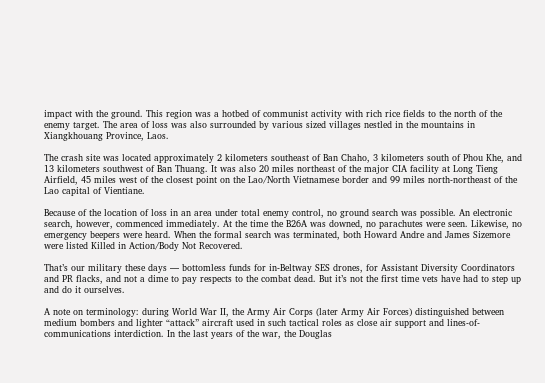impact with the ground. This region was a hotbed of communist activity with rich rice fields to the north of the enemy target. The area of loss was also surrounded by various sized villages nestled in the mountains in Xiangkhouang Province, Laos.

The crash site was located approximately 2 kilometers southeast of Ban Chaho, 3 kilometers south of Phou Khe, and 13 kilometers southwest of Ban Thuang. It was also 20 miles northeast of the major CIA facility at Long Tieng Airfield, 45 miles west of the closest point on the Lao/North Vietnamese border and 99 miles north-northeast of the Lao capital of Vientiane.

Because of the location of loss in an area under total enemy control, no ground search was possible. An electronic search, however, commenced immediately. At the time the B26A was downed, no parachutes were seen. Likewise, no emergency beepers were heard. When the formal search was terminated, both Howard Andre and James Sizemore were listed Killed in Action/Body Not Recovered.

That’s our military these days — bottomless funds for in-Beltway SES drones, for Assistant Diversity Coordinators and PR flacks, and not a dime to pay respects to the combat dead. But it’s not the first time vets have had to step up and do it ourselves.

A note on terminology: during World War II, the Army Air Corps (later Army Air Forces) distinguished between medium bombers and lighter “attack” aircraft used in such tactical roles as close air support and lines-of-communications interdiction. In the last years of the war, the Douglas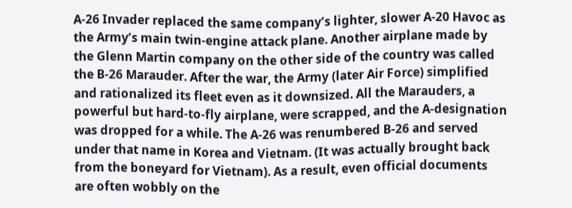A-26 Invader replaced the same company’s lighter, slower A-20 Havoc as the Army’s main twin-engine attack plane. Another airplane made by the Glenn Martin company on the other side of the country was called the B-26 Marauder. After the war, the Army (later Air Force) simplified and rationalized its fleet even as it downsized. All the Marauders, a powerful but hard-to-fly airplane, were scrapped, and the A-designation was dropped for a while. The A-26 was renumbered B-26 and served under that name in Korea and Vietnam. (It was actually brought back from the boneyard for Vietnam). As a result, even official documents are often wobbly on the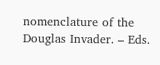nomenclature of the Douglas Invader. – Eds.